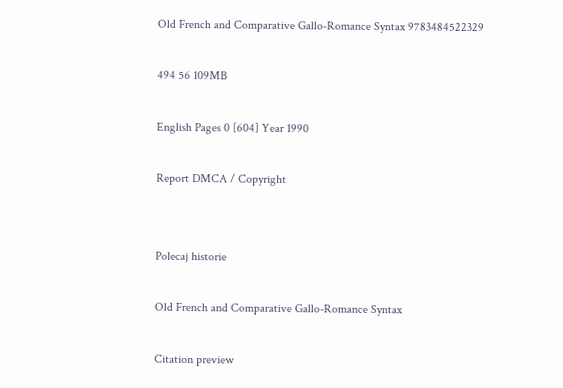Old French and Comparative Gallo-Romance Syntax 9783484522329

494 56 109MB

English Pages 0 [604] Year 1990

Report DMCA / Copyright


Polecaj historie

Old French and Comparative Gallo-Romance Syntax

Citation preview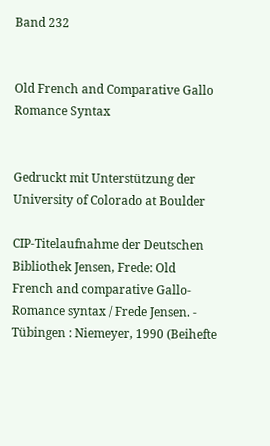Band 232


Old French and Comparative Gallo Romance Syntax


Gedruckt mit Unterstützung der University of Colorado at Boulder

CIP-Titelaufnahme der Deutschen Bibliothek Jensen, Frede: Old French and comparative Gallo-Romance syntax / Frede Jensen. - Tübingen : Niemeyer, 1990 (Beihefte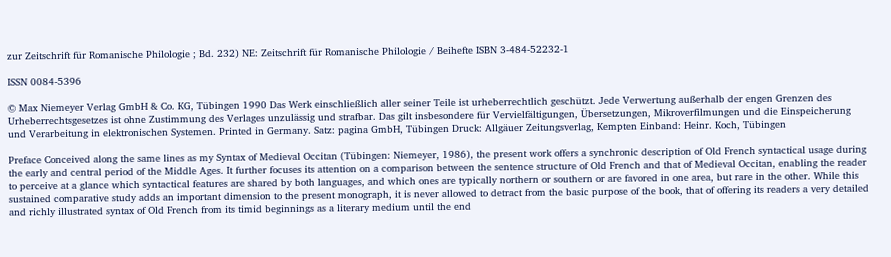zur Zeitschrift für Romanische Philologie ; Bd. 232) NE: Zeitschrift für Romanische Philologie / Beihefte ISBN 3-484-52232-1

ISSN 0084-5396

© Max Niemeyer Verlag GmbH & Co. KG, Tübingen 1990 Das Werk einschließlich aller seiner Teile ist urheberrechtlich geschützt. Jede Verwertung außerhalb der engen Grenzen des Urheberrechtsgesetzes ist ohne Zustimmung des Verlages unzulässig und strafbar. Das gilt insbesondere für Vervielfältigungen, Übersetzungen, Mikroverfilmungen und die Einspeicherung und Verarbeitung in elektronischen Systemen. Printed in Germany. Satz: pagina GmbH, Tübingen Druck: Allgäuer Zeitungsverlag, Kempten Einband: Heinr. Koch, Tübingen

Preface Conceived along the same lines as my Syntax of Medieval Occitan (Tübingen: Niemeyer, 1986), the present work offers a synchronic description of Old French syntactical usage during the early and central period of the Middle Ages. It further focuses its attention on a comparison between the sentence structure of Old French and that of Medieval Occitan, enabling the reader to perceive at a glance which syntactical features are shared by both languages, and which ones are typically northern or southern or are favored in one area, but rare in the other. While this sustained comparative study adds an important dimension to the present monograph, it is never allowed to detract from the basic purpose of the book, that of offering its readers a very detailed and richly illustrated syntax of Old French from its timid beginnings as a literary medium until the end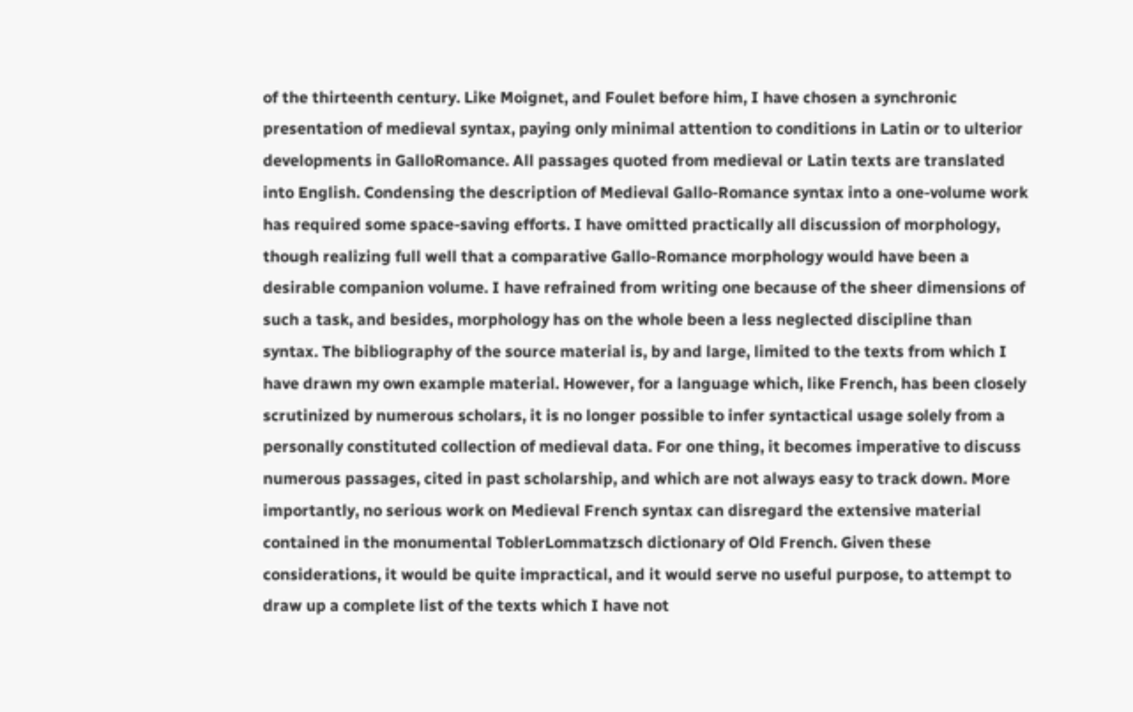of the thirteenth century. Like Moignet, and Foulet before him, I have chosen a synchronic presentation of medieval syntax, paying only minimal attention to conditions in Latin or to ulterior developments in GalloRomance. All passages quoted from medieval or Latin texts are translated into English. Condensing the description of Medieval Gallo-Romance syntax into a one-volume work has required some space-saving efforts. I have omitted practically all discussion of morphology, though realizing full well that a comparative Gallo-Romance morphology would have been a desirable companion volume. I have refrained from writing one because of the sheer dimensions of such a task, and besides, morphology has on the whole been a less neglected discipline than syntax. The bibliography of the source material is, by and large, limited to the texts from which I have drawn my own example material. However, for a language which, like French, has been closely scrutinized by numerous scholars, it is no longer possible to infer syntactical usage solely from a personally constituted collection of medieval data. For one thing, it becomes imperative to discuss numerous passages, cited in past scholarship, and which are not always easy to track down. More importantly, no serious work on Medieval French syntax can disregard the extensive material contained in the monumental ToblerLommatzsch dictionary of Old French. Given these considerations, it would be quite impractical, and it would serve no useful purpose, to attempt to draw up a complete list of the texts which I have not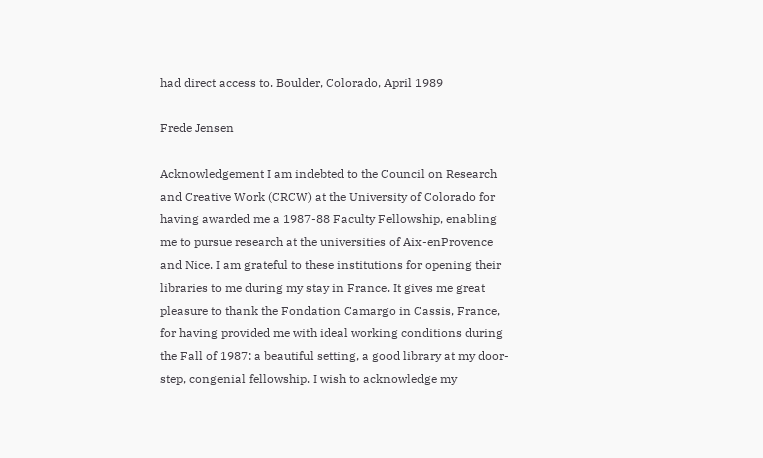had direct access to. Boulder, Colorado, April 1989

Frede Jensen

Acknowledgement I am indebted to the Council on Research and Creative Work (CRCW) at the University of Colorado for having awarded me a 1987-88 Faculty Fellowship, enabling me to pursue research at the universities of Aix-enProvence and Nice. I am grateful to these institutions for opening their libraries to me during my stay in France. It gives me great pleasure to thank the Fondation Camargo in Cassis, France, for having provided me with ideal working conditions during the Fall of 1987: a beautiful setting, a good library at my door-step, congenial fellowship. I wish to acknowledge my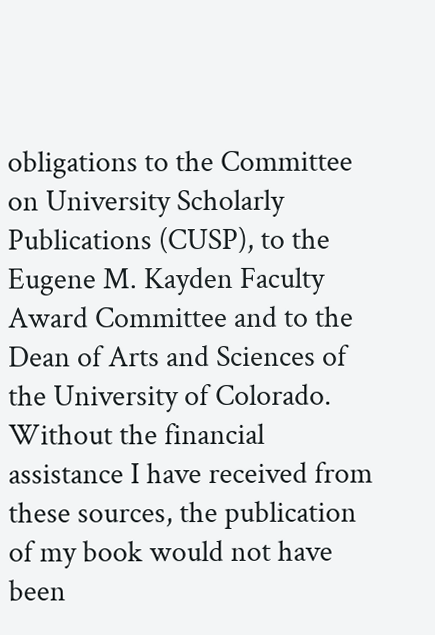obligations to the Committee on University Scholarly Publications (CUSP), to the Eugene M. Kayden Faculty Award Committee and to the Dean of Arts and Sciences of the University of Colorado. Without the financial assistance I have received from these sources, the publication of my book would not have been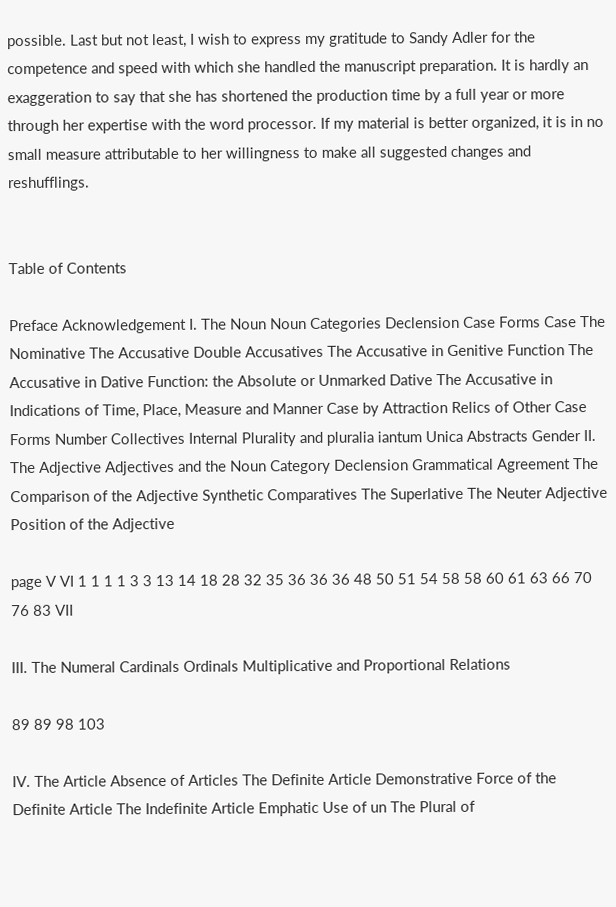possible. Last but not least, I wish to express my gratitude to Sandy Adler for the competence and speed with which she handled the manuscript preparation. It is hardly an exaggeration to say that she has shortened the production time by a full year or more through her expertise with the word processor. If my material is better organized, it is in no small measure attributable to her willingness to make all suggested changes and reshufflings.


Table of Contents

Preface Acknowledgement I. The Noun Noun Categories Declension Case Forms Case The Nominative The Accusative Double Accusatives The Accusative in Genitive Function The Accusative in Dative Function: the Absolute or Unmarked Dative The Accusative in Indications of Time, Place, Measure and Manner Case by Attraction Relics of Other Case Forms Number Collectives Internal Plurality and pluralia iantum Unica Abstracts Gender II. The Adjective Adjectives and the Noun Category Declension Grammatical Agreement The Comparison of the Adjective Synthetic Comparatives The Superlative The Neuter Adjective Position of the Adjective

page V VI 1 1 1 1 3 3 13 14 18 28 32 35 36 36 36 48 50 51 54 58 58 60 61 63 66 70 76 83 VII

III. The Numeral Cardinals Ordinals Multiplicative and Proportional Relations

89 89 98 103

IV. The Article Absence of Articles The Definite Article Demonstrative Force of the Definite Article The Indefinite Article Emphatic Use of un The Plural of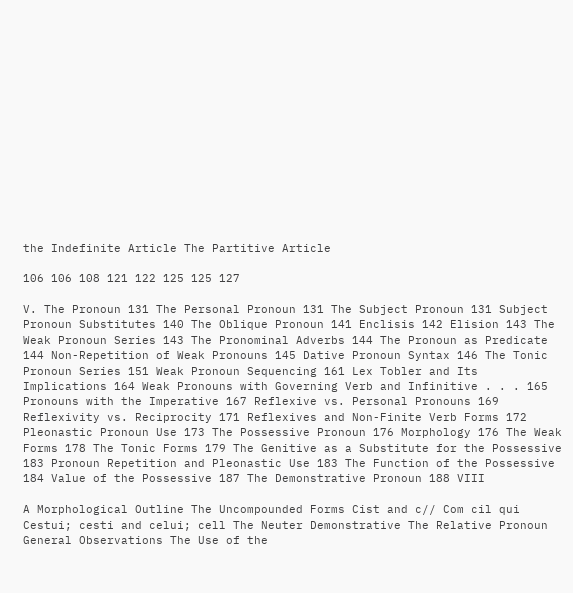the Indefinite Article The Partitive Article

106 106 108 121 122 125 125 127

V. The Pronoun 131 The Personal Pronoun 131 The Subject Pronoun 131 Subject Pronoun Substitutes 140 The Oblique Pronoun 141 Enclisis 142 Elision 143 The Weak Pronoun Series 143 The Pronominal Adverbs 144 The Pronoun as Predicate 144 Non-Repetition of Weak Pronouns 145 Dative Pronoun Syntax 146 The Tonic Pronoun Series 151 Weak Pronoun Sequencing 161 Lex Tobler and Its Implications 164 Weak Pronouns with Governing Verb and Infinitive . . . 165 Pronouns with the Imperative 167 Reflexive vs. Personal Pronouns 169 Reflexivity vs. Reciprocity 171 Reflexives and Non-Finite Verb Forms 172 Pleonastic Pronoun Use 173 The Possessive Pronoun 176 Morphology 176 The Weak Forms 178 The Tonic Forms 179 The Genitive as a Substitute for the Possessive 183 Pronoun Repetition and Pleonastic Use 183 The Function of the Possessive 184 Value of the Possessive 187 The Demonstrative Pronoun 188 VIII

A Morphological Outline The Uncompounded Forms Cist and c// Com cil qui Cestui; cesti and celui; cell The Neuter Demonstrative The Relative Pronoun General Observations The Use of the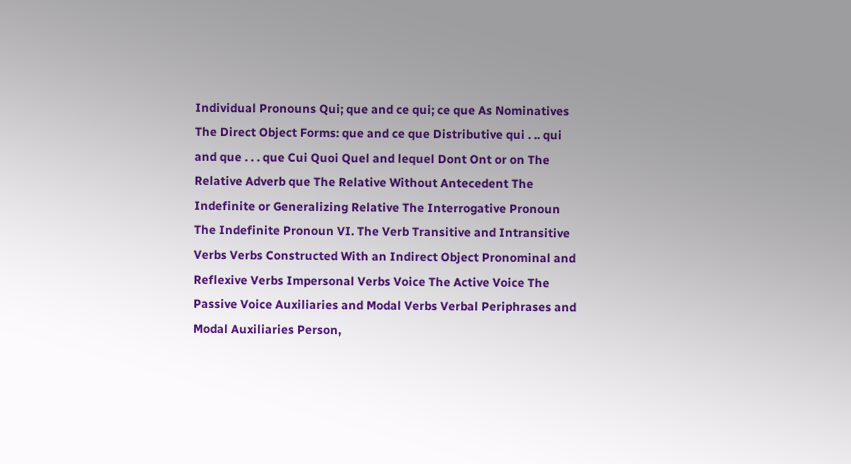Individual Pronouns Qui; que and ce qui; ce que As Nominatives The Direct Object Forms: que and ce que Distributive qui . .. qui and que . . . que Cui Quoi Quel and lequel Dont Ont or on The Relative Adverb que The Relative Without Antecedent The Indefinite or Generalizing Relative The Interrogative Pronoun The Indefinite Pronoun VI. The Verb Transitive and Intransitive Verbs Verbs Constructed With an Indirect Object Pronominal and Reflexive Verbs Impersonal Verbs Voice The Active Voice The Passive Voice Auxiliaries and Modal Verbs Verbal Periphrases and Modal Auxiliaries Person,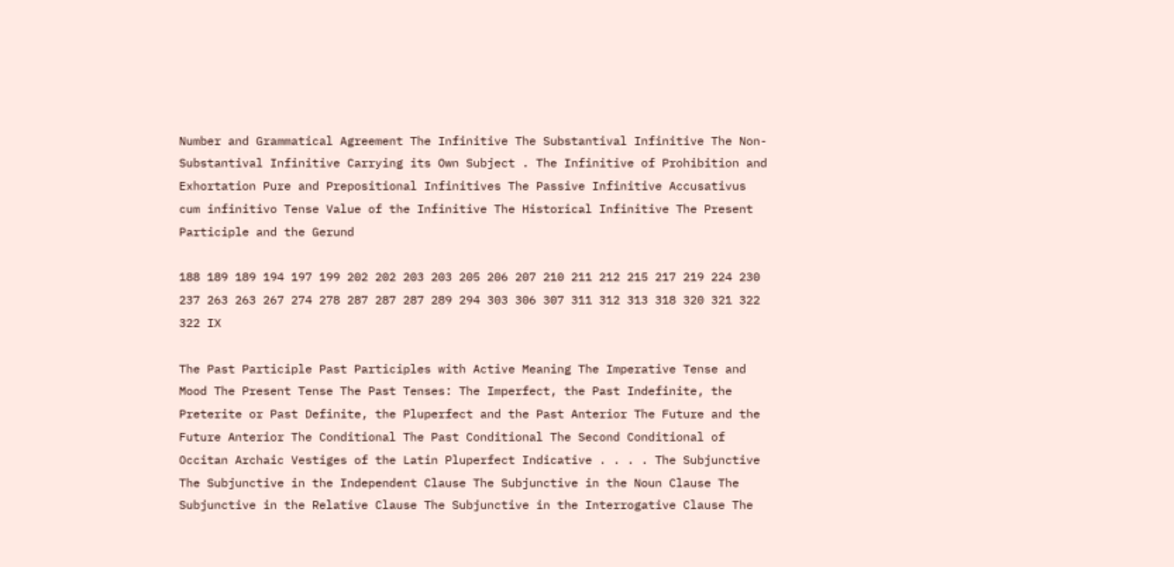Number and Grammatical Agreement The Infinitive The Substantival Infinitive The Non-Substantival Infinitive Carrying its Own Subject . The Infinitive of Prohibition and Exhortation Pure and Prepositional Infinitives The Passive Infinitive Accusativus cum infinitivo Tense Value of the Infinitive The Historical Infinitive The Present Participle and the Gerund

188 189 189 194 197 199 202 202 203 203 205 206 207 210 211 212 215 217 219 224 230 237 263 263 267 274 278 287 287 287 289 294 303 306 307 311 312 313 318 320 321 322 322 IX

The Past Participle Past Participles with Active Meaning The Imperative Tense and Mood The Present Tense The Past Tenses: The Imperfect, the Past Indefinite, the Preterite or Past Definite, the Pluperfect and the Past Anterior The Future and the Future Anterior The Conditional The Past Conditional The Second Conditional of Occitan Archaic Vestiges of the Latin Pluperfect Indicative . . . . The Subjunctive The Subjunctive in the Independent Clause The Subjunctive in the Noun Clause The Subjunctive in the Relative Clause The Subjunctive in the Interrogative Clause The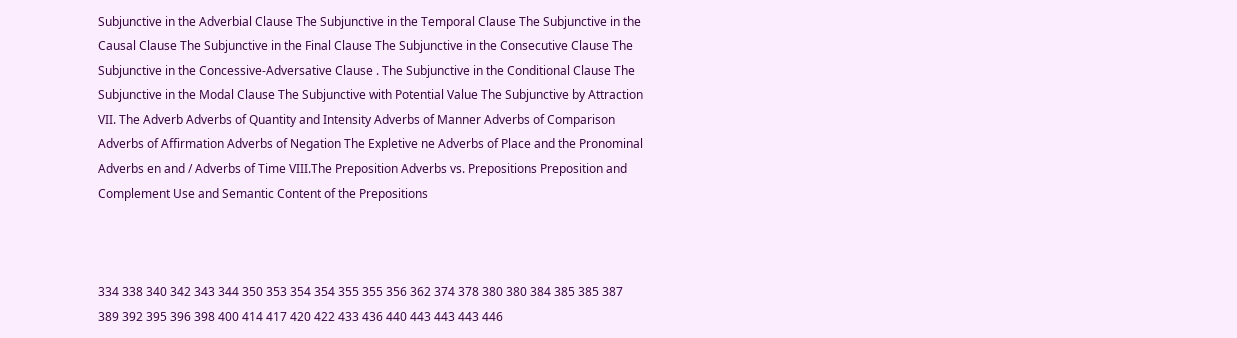Subjunctive in the Adverbial Clause The Subjunctive in the Temporal Clause The Subjunctive in the Causal Clause The Subjunctive in the Final Clause The Subjunctive in the Consecutive Clause The Subjunctive in the Concessive-Adversative Clause . The Subjunctive in the Conditional Clause The Subjunctive in the Modal Clause The Subjunctive with Potential Value The Subjunctive by Attraction VII. The Adverb Adverbs of Quantity and Intensity Adverbs of Manner Adverbs of Comparison Adverbs of Affirmation Adverbs of Negation The Expletive ne Adverbs of Place and the Pronominal Adverbs en and / Adverbs of Time VIII.The Preposition Adverbs vs. Prepositions Preposition and Complement Use and Semantic Content of the Prepositions



334 338 340 342 343 344 350 353 354 354 355 355 356 362 374 378 380 380 384 385 385 387 389 392 395 396 398 400 414 417 420 422 433 436 440 443 443 443 446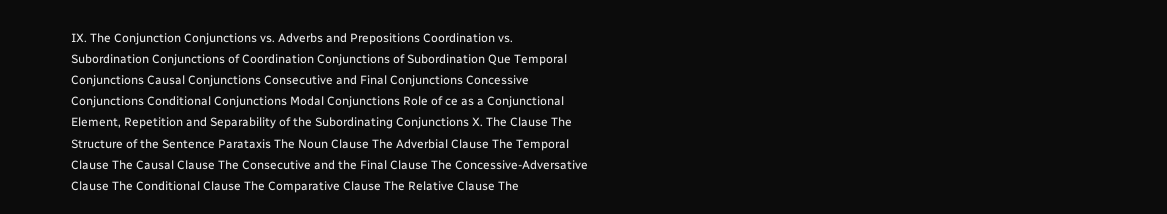IX. The Conjunction Conjunctions vs. Adverbs and Prepositions Coordination vs. Subordination Conjunctions of Coordination Conjunctions of Subordination Que Temporal Conjunctions Causal Conjunctions Consecutive and Final Conjunctions Concessive Conjunctions Conditional Conjunctions Modal Conjunctions Role of ce as a Conjunctional Element, Repetition and Separability of the Subordinating Conjunctions X. The Clause The Structure of the Sentence Parataxis The Noun Clause The Adverbial Clause The Temporal Clause The Causal Clause The Consecutive and the Final Clause The Concessive-Adversative Clause The Conditional Clause The Comparative Clause The Relative Clause The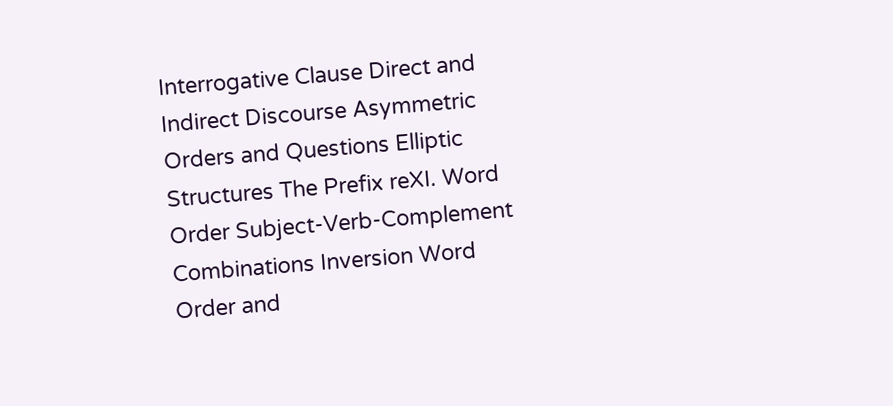Interrogative Clause Direct and Indirect Discourse Asymmetric Orders and Questions Elliptic Structures The Prefix reXI. Word Order Subject-Verb-Complement Combinations Inversion Word Order and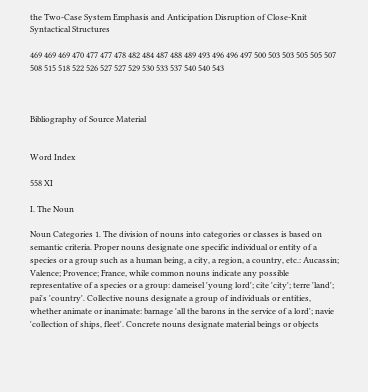the Two-Case System Emphasis and Anticipation Disruption of Close-Knit Syntactical Structures

469 469 469 470 477 477 478 482 484 487 488 489 493 496 496 497 500 503 503 505 505 507 508 515 518 522 526 527 527 529 530 533 537 540 540 543



Bibliography of Source Material


Word Index

558 XI

I. The Noun

Noun Categories 1. The division of nouns into categories or classes is based on semantic criteria. Proper nouns designate one specific individual or entity of a species or a group such as a human being, a city, a region, a country, etc.: Aucassin; Valence; Provence; France, while common nouns indicate any possible representative of a species or a group: dameisel 'young lord'; cite 'city'; terre 'land'; pai's 'country'. Collective nouns designate a group of individuals or entities, whether animate or inanimate: barnage 'all the barons in the service of a lord'; navie 'collection of ships, fleet'. Concrete nouns designate material beings or objects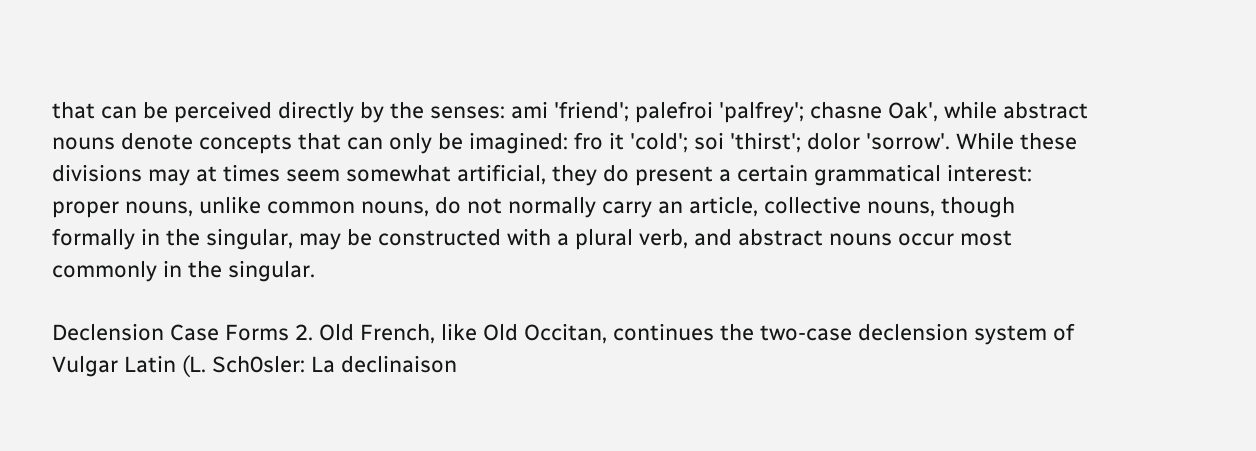that can be perceived directly by the senses: ami 'friend'; palefroi 'palfrey'; chasne Oak', while abstract nouns denote concepts that can only be imagined: fro it 'cold'; soi 'thirst'; dolor 'sorrow'. While these divisions may at times seem somewhat artificial, they do present a certain grammatical interest: proper nouns, unlike common nouns, do not normally carry an article, collective nouns, though formally in the singular, may be constructed with a plural verb, and abstract nouns occur most commonly in the singular.

Declension Case Forms 2. Old French, like Old Occitan, continues the two-case declension system of Vulgar Latin (L. Sch0sler: La declinaison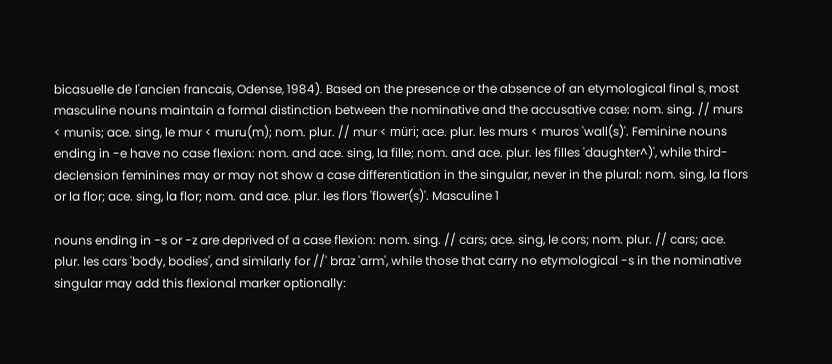bicasuelle de l'ancien francais, Odense, 1984). Based on the presence or the absence of an etymological final s, most masculine nouns maintain a formal distinction between the nominative and the accusative case: nom. sing. // murs < munis; ace. sing, le mur < muru(m); nom. plur. // mur < müri; ace. plur. les murs < muros 'wall(s)'. Feminine nouns ending in -e have no case flexion: nom. and ace. sing, la fille; nom. and ace. plur. les filles 'daughter^)', while third-declension feminines may or may not show a case differentiation in the singular, never in the plural: nom. sing, la flors or la flor; ace. sing, la flor; nom. and ace. plur. les flors 'flower(s)'. Masculine 1

nouns ending in -s or -z are deprived of a case flexion: nom. sing. // cars; ace. sing, le cors; nom. plur. // cars; ace. plur. les cars 'body, bodies', and similarly for //' braz 'arm', while those that carry no etymological -s in the nominative singular may add this flexional marker optionally: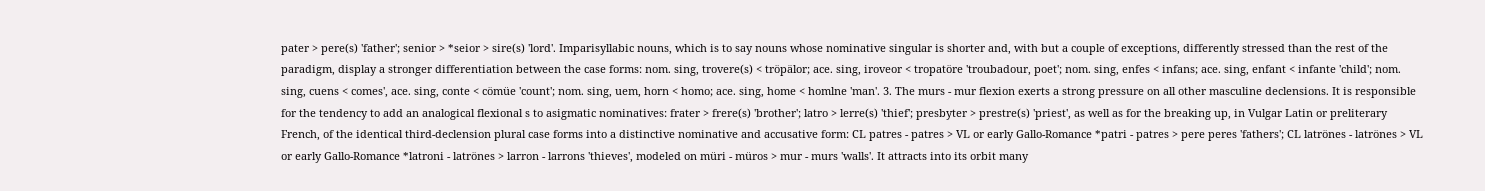pater > pere(s) 'father'; senior > *seior > sire(s) 'lord'. Imparisyllabic nouns, which is to say nouns whose nominative singular is shorter and, with but a couple of exceptions, differently stressed than the rest of the paradigm, display a stronger differentiation between the case forms: nom. sing, trovere(s) < tröpälor; ace. sing, iroveor < tropatöre 'troubadour, poet'; nom. sing, enfes < infans; ace. sing, enfant < infante 'child'; nom. sing, cuens < comes', ace. sing, conte < cömüe 'count'; nom. sing, uem, horn < homo; ace. sing, home < homlne 'man'. 3. The murs - mur flexion exerts a strong pressure on all other masculine declensions. It is responsible for the tendency to add an analogical flexional s to asigmatic nominatives: frater > frere(s) 'brother'; latro > lerre(s) 'thief'; presbyter > prestre(s) 'priest', as well as for the breaking up, in Vulgar Latin or preliterary French, of the identical third-declension plural case forms into a distinctive nominative and accusative form: CL patres - patres > VL or early Gallo-Romance *patri - patres > pere peres 'fathers'; CL latrönes - latrönes > VL or early Gallo-Romance *latroni - latrönes > larron - larrons 'thieves', modeled on müri - müros > mur - murs 'walls'. It attracts into its orbit many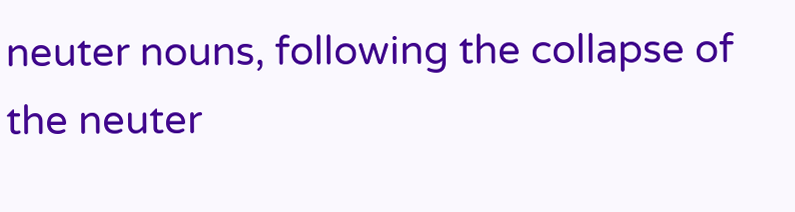neuter nouns, following the collapse of the neuter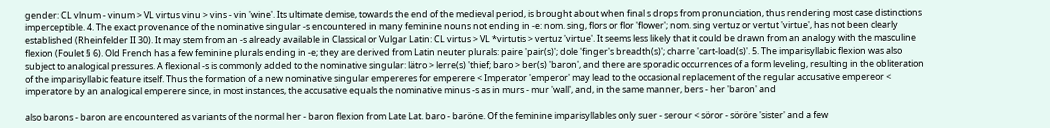gender: CL vlnum - vinum > VL virtus vinu > vins - vin 'wine'. Its ultimate demise, towards the end of the medieval period, is brought about when final s drops from pronunciation, thus rendering most case distinctions imperceptible. 4. The exact provenance of the nominative singular -s encountered in many feminine nouns not ending in -e: nom. sing, flors or flor 'flower'; nom. sing vertuz or vertut 'virtue', has not been clearly established (Rheinfelder II 30). It may stem from an -s already available in Classical or Vulgar Latin: CL virtus > VL *virtutis > vertuz 'virtue'. It seems less likely that it could be drawn from an analogy with the masculine flexion (Foulet § 6). Old French has a few feminine plurals ending in -e; they are derived from Latin neuter plurals: paire 'pair(s)'; dole 'finger's breadth(s)'; charre 'cart-load(s)'. 5. The imparisyllabic flexion was also subject to analogical pressures. A flexional -s is commonly added to the nominative singular: lätro > lerre(s) 'thief; baro > ber(s) 'baron', and there are sporadic occurrences of a form leveling, resulting in the obliteration of the imparisyllabic feature itself. Thus the formation of a new nominative singular empereres for emperere < Imperator 'emperor' may lead to the occasional replacement of the regular accusative empereor < imperatore by an analogical emperere since, in most instances, the accusative equals the nominative minus -s as in murs - mur 'wall', and, in the same manner, bers - her 'baron' and

also barons - baron are encountered as variants of the normal her - baron flexion from Late Lat. baro - baröne. Of the feminine imparisyllables only suer - serour < söror - söröre 'sister' and a few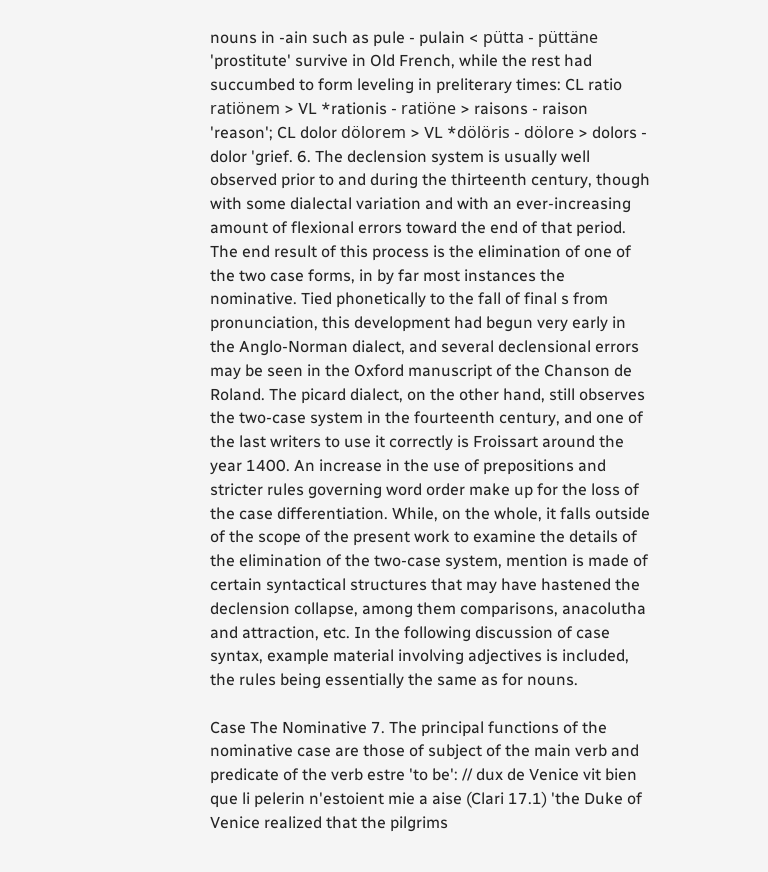nouns in -ain such as pule - pulain < pütta - püttäne 'prostitute' survive in Old French, while the rest had succumbed to form leveling in preliterary times: CL ratio ratiönem > VL *rationis - ratiöne > raisons - raison 'reason'; CL dolor dölorem > VL *dölöris - dölore > dolors - dolor 'grief. 6. The declension system is usually well observed prior to and during the thirteenth century, though with some dialectal variation and with an ever-increasing amount of flexional errors toward the end of that period. The end result of this process is the elimination of one of the two case forms, in by far most instances the nominative. Tied phonetically to the fall of final s from pronunciation, this development had begun very early in the Anglo-Norman dialect, and several declensional errors may be seen in the Oxford manuscript of the Chanson de Roland. The picard dialect, on the other hand, still observes the two-case system in the fourteenth century, and one of the last writers to use it correctly is Froissart around the year 1400. An increase in the use of prepositions and stricter rules governing word order make up for the loss of the case differentiation. While, on the whole, it falls outside of the scope of the present work to examine the details of the elimination of the two-case system, mention is made of certain syntactical structures that may have hastened the declension collapse, among them comparisons, anacolutha and attraction, etc. In the following discussion of case syntax, example material involving adjectives is included, the rules being essentially the same as for nouns.

Case The Nominative 7. The principal functions of the nominative case are those of subject of the main verb and predicate of the verb estre 'to be': // dux de Venice vit bien que li pelerin n'estoient mie a aise (Clari 17.1) 'the Duke of Venice realized that the pilgrims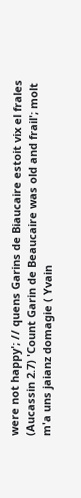were not happy'; // quens Garins de Biaucaire estoit vix el frales (Aucassin 2.7) 'Count Garin de Beaucaire was old and frail'; molt m'a uns jaianz domagie ( Yvain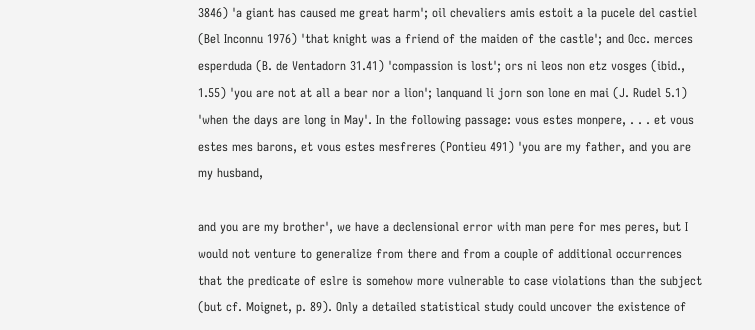3846) 'a giant has caused me great harm'; oil chevaliers amis estoit a la pucele del castiel (Bel Inconnu 1976) 'that knight was a friend of the maiden of the castle'; and Occ. merces esperduda (B. de Ventadorn 31.41) 'compassion is lost'; ors ni leos non etz vosges (ibid., 1.55) 'you are not at all a bear nor a lion'; lanquand li jorn son lone en mai (J. Rudel 5.1) 'when the days are long in May'. In the following passage: vous estes monpere, . . . et vous estes mes barons, et vous estes mesfreres (Pontieu 491) 'you are my father, and you are my husband,

and you are my brother', we have a declensional error with man pere for mes peres, but I would not venture to generalize from there and from a couple of additional occurrences that the predicate of eslre is somehow more vulnerable to case violations than the subject (but cf. Moignet, p. 89). Only a detailed statistical study could uncover the existence of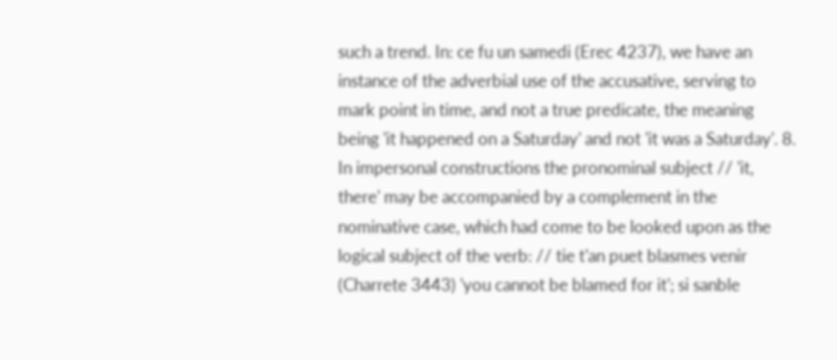such a trend. In: ce fu un samedi (Erec 4237), we have an instance of the adverbial use of the accusative, serving to mark point in time, and not a true predicate, the meaning being 'it happened on a Saturday' and not 'it was a Saturday'. 8. In impersonal constructions the pronominal subject // 'it, there' may be accompanied by a complement in the nominative case, which had come to be looked upon as the logical subject of the verb: // tie t'an puet blasmes venir (Charrete 3443) 'you cannot be blamed for it'; si sanble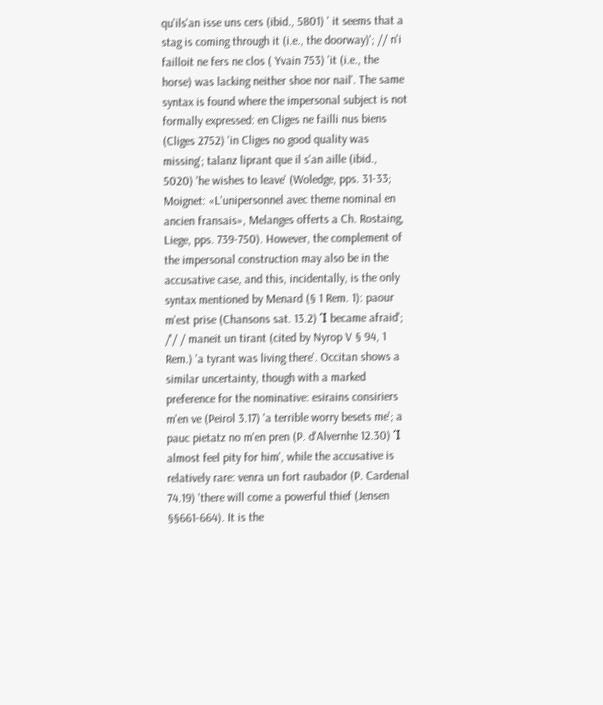qu'ils'an isse uns cers (ibid., 5801) ' it seems that a stag is coming through it (i.e., the doorway)'; // n'i failloit ne fers ne clos ( Yvain 753) 'it (i.e., the horse) was lacking neither shoe nor nail'. The same syntax is found where the impersonal subject is not formally expressed: en Cliges ne failli nus biens (Cliges 2752) 'in Cliges no good quality was missing'; talanz liprant que il s'an aille (ibid., 5020) 'he wishes to leave' (Woledge, pps. 31-33; Moignet: «L'unipersonnel avec theme nominal en ancien fransais», Melanges offerts a Ch. Rostaing, Liege, pps. 739-750). However, the complement of the impersonal construction may also be in the accusative case, and this, incidentally, is the only syntax mentioned by Menard (§ 1 Rem. 1): paour m'est prise (Chansons sat. 13.2) Ί became afraid'; /'/ / maneit un tirant (cited by Nyrop V § 94, 1 Rem.) 'a tyrant was living there'. Occitan shows a similar uncertainty, though with a marked preference for the nominative: esirains consiriers m'en ve (Peirol 3.17) 'a terrible worry besets me'; a pauc pietatz no m'en pren (P. d'Alvernhe 12.30) Ί almost feel pity for him', while the accusative is relatively rare: venra un fort raubador (P. Cardenal 74.19) 'there will come a powerful thief (Jensen §§661-664). It is the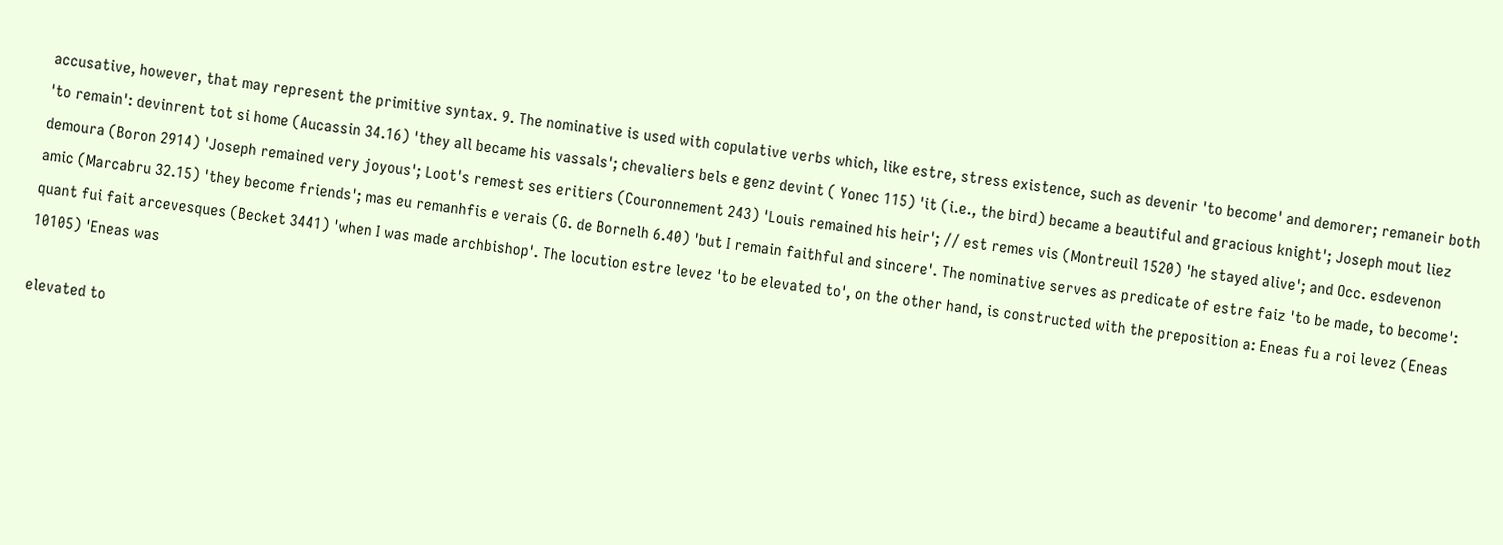accusative, however, that may represent the primitive syntax. 9. The nominative is used with copulative verbs which, like estre, stress existence, such as devenir 'to become' and demorer; remaneir both 'to remain': devinrent tot si home (Aucassin 34.16) 'they all became his vassals'; chevaliers bels e genz devint ( Yonec 115) 'it (i.e., the bird) became a beautiful and gracious knight'; Joseph mout liez demoura (Boron 2914) 'Joseph remained very joyous'; Loot's remest ses eritiers (Couronnement 243) 'Louis remained his heir'; // est remes vis (Montreuil 1520) 'he stayed alive'; and Occ. esdevenon amic (Marcabru 32.15) 'they become friends'; mas eu remanhfis e verais (G. de Bornelh 6.40) 'but I remain faithful and sincere'. The nominative serves as predicate of estre faiz 'to be made, to become': quant fui fait arcevesques (Becket 3441) 'when I was made archbishop'. The locution estre levez 'to be elevated to', on the other hand, is constructed with the preposition a: Eneas fu a roi levez (Eneas 10105) 'Eneas was

elevated to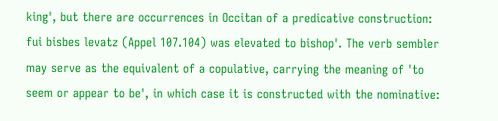king', but there are occurrences in Occitan of a predicative construction: fui bisbes levatz (Appel 107.104) was elevated to bishop'. The verb sembler may serve as the equivalent of a copulative, carrying the meaning of 'to seem or appear to be', in which case it is constructed with the nominative: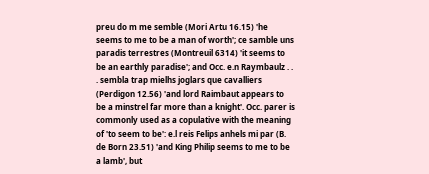preu do m me semble (Mori Artu 16.15) 'he seems to me to be a man of worth'; ce samble uns paradis terrestres (Montreuil 6314) 'it seems to be an earthly paradise'; and Occ. e.n Raymbaulz . . . sembla trap mielhs joglars que cavalliers (Perdigon 12.56) 'and lord Raimbaut appears to be a minstrel far more than a knight'. Occ. parer is commonly used as a copulative with the meaning of 'to seem to be': e.l reis Felips anhels mi par (B. de Born 23.51) 'and King Philip seems to me to be a lamb', but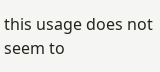this usage does not seem to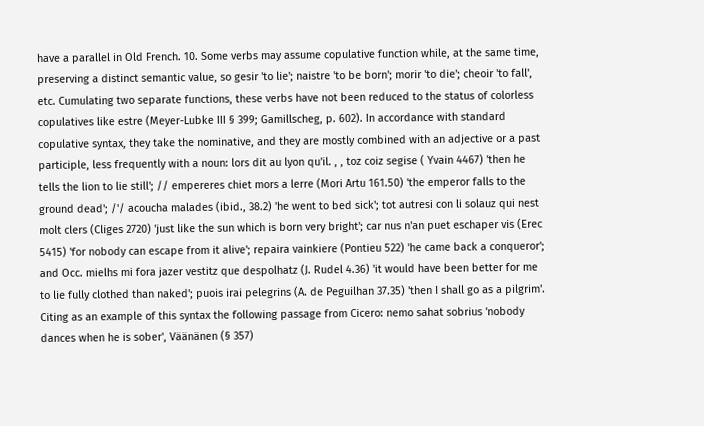have a parallel in Old French. 10. Some verbs may assume copulative function while, at the same time, preserving a distinct semantic value, so gesir 'to lie'; naistre 'to be born'; morir 'to die'; cheoir 'to fall', etc. Cumulating two separate functions, these verbs have not been reduced to the status of colorless copulatives like estre (Meyer-Lubke III § 399; Gamillscheg, p. 602). In accordance with standard copulative syntax, they take the nominative, and they are mostly combined with an adjective or a past participle, less frequently with a noun: lors dit au lyon qu'il. , , toz coiz segise ( Yvain 4467) 'then he tells the lion to lie still'; // empereres chiet mors a lerre (Mori Artu 161.50) 'the emperor falls to the ground dead'; /'/ acoucha malades (ibid., 38.2) 'he went to bed sick'; tot autresi con li solauz qui nest molt clers (Cliges 2720) 'just like the sun which is born very bright'; car nus n'an puet eschaper vis (Erec 5415) 'for nobody can escape from it alive'; repaira vainkiere (Pontieu 522) 'he came back a conqueror'; and Occ. mielhs mi fora jazer vestitz que despolhatz (J. Rudel 4.36) 'it would have been better for me to lie fully clothed than naked'; puois irai pelegrins (A. de Peguilhan 37.35) 'then I shall go as a pilgrim'. Citing as an example of this syntax the following passage from Cicero: nemo sahat sobrius 'nobody dances when he is sober', Väänänen (§ 357)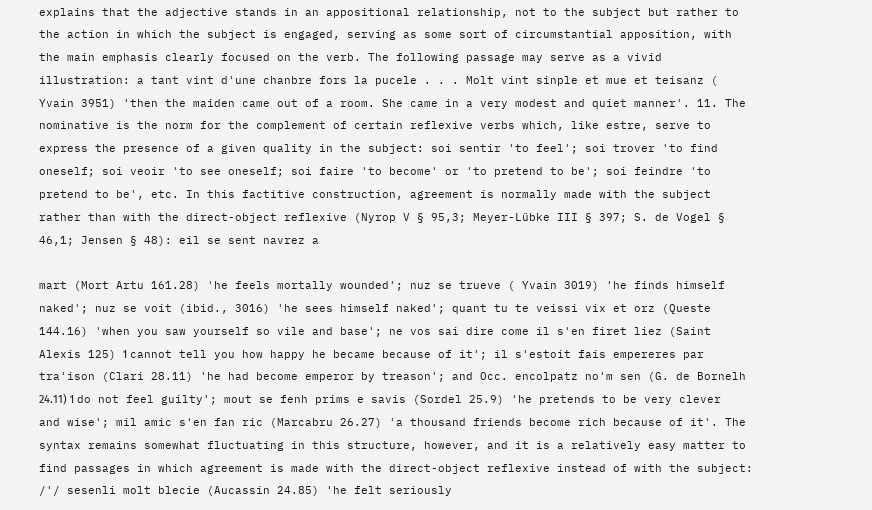explains that the adjective stands in an appositional relationship, not to the subject but rather to the action in which the subject is engaged, serving as some sort of circumstantial apposition, with the main emphasis clearly focused on the verb. The following passage may serve as a vivid illustration: a tant vint d'une chanbre fors la pucele . . . Molt vint sinple et mue et teisanz ( Yvain 3951) 'then the maiden came out of a room. She came in a very modest and quiet manner'. 11. The nominative is the norm for the complement of certain reflexive verbs which, like estre, serve to express the presence of a given quality in the subject: soi sentir 'to feel'; soi trover 'to find oneself; soi veoir 'to see oneself; soi faire 'to become' or 'to pretend to be'; soi feindre 'to pretend to be', etc. In this factitive construction, agreement is normally made with the subject rather than with the direct-object reflexive (Nyrop V § 95,3; Meyer-Lübke III § 397; S. de Vogel § 46,1; Jensen § 48): eil se sent navrez a

mart (Mort Artu 161.28) 'he feels mortally wounded'; nuz se trueve ( Yvain 3019) 'he finds himself naked'; nuz se voit (ibid., 3016) 'he sees himself naked'; quant tu te veissi vix et orz (Queste 144.16) 'when you saw yourself so vile and base'; ne vos sai dire come il s'en firet liez (Saint Alexis 125) Ί cannot tell you how happy he became because of it'; il s'estoit fais empereres par tra'ison (Clari 28.11) 'he had become emperor by treason'; and Occ. encolpatz no'm sen (G. de Bornelh 24.11) Ί do not feel guilty'; mout se fenh prims e savis (Sordel 25.9) 'he pretends to be very clever and wise'; mil amic s'en fan ric (Marcabru 26.27) 'a thousand friends become rich because of it'. The syntax remains somewhat fluctuating in this structure, however, and it is a relatively easy matter to find passages in which agreement is made with the direct-object reflexive instead of with the subject: /'/ sesenli molt blecie (Aucassin 24.85) 'he felt seriously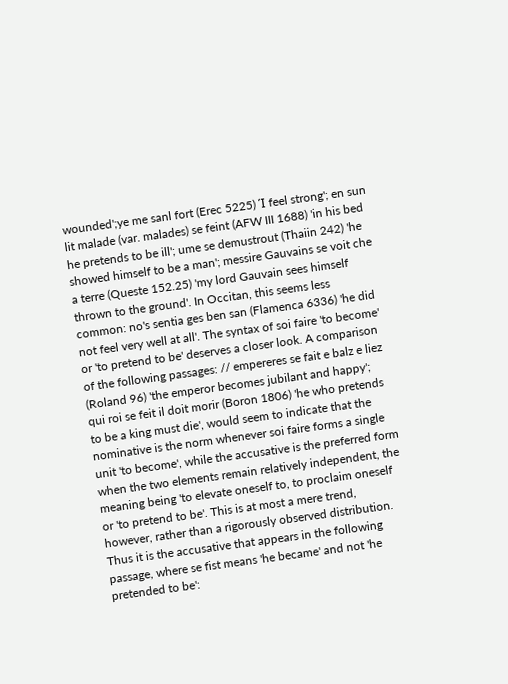wounded';ye me sanl fort (Erec 5225) Ί feel strong'; en sun lit malade (var. malades) se feint (AFW III 1688) 'in his bed he pretends to be ill'; ume se demustrout (Thaiin 242) 'he showed himself to be a man'; messire Gauvains se voit che a terre (Queste 152.25) 'my lord Gauvain sees himself thrown to the ground'. In Occitan, this seems less common: no's sentia ges ben san (Flamenca 6336) 'he did not feel very well at all'. The syntax of soi faire 'to become' or 'to pretend to be' deserves a closer look. A comparison of the following passages: // empereres se fait e balz e liez (Roland 96) 'the emperor becomes jubilant and happy'; qui roi se feit il doit morir (Boron 1806) 'he who pretends to be a king must die', would seem to indicate that the nominative is the norm whenever soi faire forms a single unit 'to become', while the accusative is the preferred form when the two elements remain relatively independent, the meaning being 'to elevate oneself to, to proclaim oneself or 'to pretend to be'. This is at most a mere trend, however, rather than a rigorously observed distribution. Thus it is the accusative that appears in the following passage, where se fist means 'he became' and not 'he pretended to be':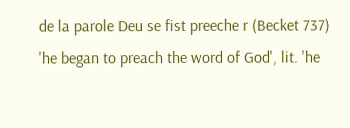de la parole Deu se fist preeche r (Becket 737) 'he began to preach the word of God', lit. 'he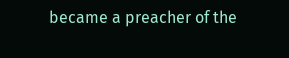became a preacher of the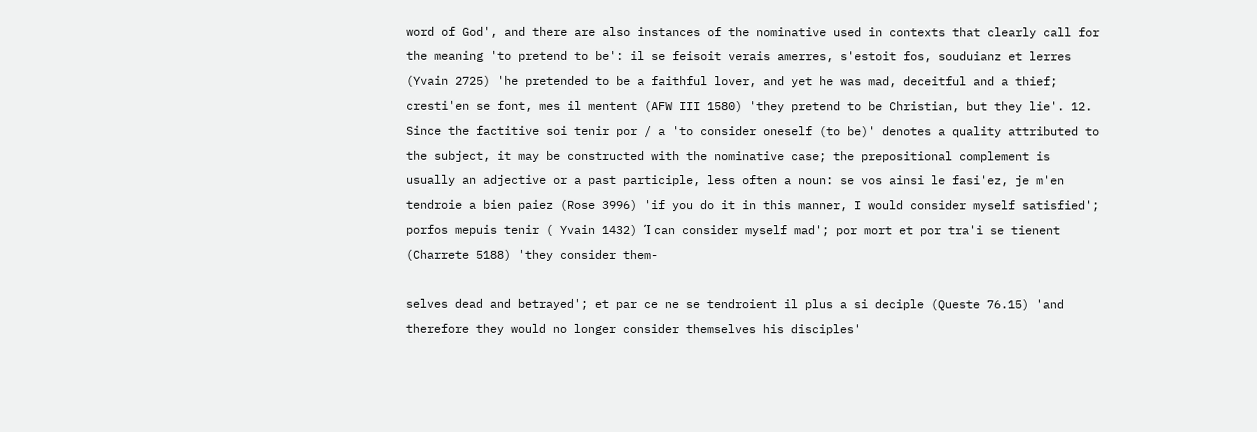word of God', and there are also instances of the nominative used in contexts that clearly call for the meaning 'to pretend to be': il se feisoit verais amerres, s'estoit fos, souduianz et lerres (Yvain 2725) 'he pretended to be a faithful lover, and yet he was mad, deceitful and a thief; cresti'en se font, mes il mentent (AFW III 1580) 'they pretend to be Christian, but they lie'. 12. Since the factitive soi tenir por / a 'to consider oneself (to be)' denotes a quality attributed to the subject, it may be constructed with the nominative case; the prepositional complement is usually an adjective or a past participle, less often a noun: se vos ainsi le fasi'ez, je m'en tendroie a bien paiez (Rose 3996) 'if you do it in this manner, I would consider myself satisfied'; porfos mepuis tenir ( Yvain 1432) Ί can consider myself mad'; por mort et por tra'i se tienent (Charrete 5188) 'they consider them-

selves dead and betrayed'; et par ce ne se tendroient il plus a si deciple (Queste 76.15) 'and therefore they would no longer consider themselves his disciples'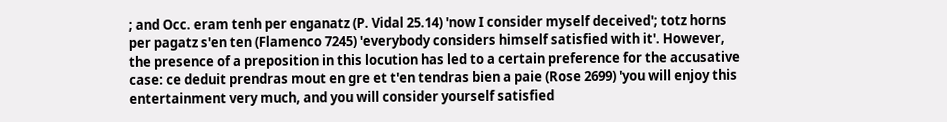; and Occ. eram tenh per enganatz (P. Vidal 25.14) 'now I consider myself deceived'; totz horns per pagatz s'en ten (Flamenco 7245) 'everybody considers himself satisfied with it'. However, the presence of a preposition in this locution has led to a certain preference for the accusative case: ce deduit prendras mout en gre et t'en tendras bien a paie (Rose 2699) 'you will enjoy this entertainment very much, and you will consider yourself satisfied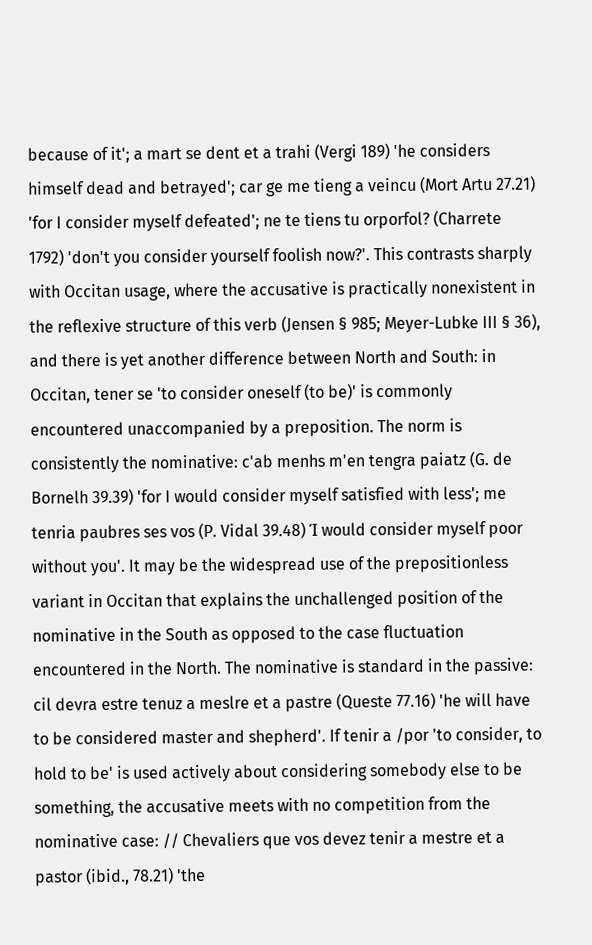because of it'; a mart se dent et a trahi (Vergi 189) 'he considers himself dead and betrayed'; car ge me tieng a veincu (Mort Artu 27.21) 'for I consider myself defeated'; ne te tiens tu orporfol? (Charrete 1792) 'don't you consider yourself foolish now?'. This contrasts sharply with Occitan usage, where the accusative is practically nonexistent in the reflexive structure of this verb (Jensen § 985; Meyer-Lubke III § 36), and there is yet another difference between North and South: in Occitan, tener se 'to consider oneself (to be)' is commonly encountered unaccompanied by a preposition. The norm is consistently the nominative: c'ab menhs m'en tengra paiatz (G. de Bornelh 39.39) 'for I would consider myself satisfied with less'; me tenria paubres ses vos (P. Vidal 39.48) Ί would consider myself poor without you'. It may be the widespread use of the prepositionless variant in Occitan that explains the unchallenged position of the nominative in the South as opposed to the case fluctuation encountered in the North. The nominative is standard in the passive: cil devra estre tenuz a meslre et a pastre (Queste 77.16) 'he will have to be considered master and shepherd'. If tenir a /por 'to consider, to hold to be' is used actively about considering somebody else to be something, the accusative meets with no competition from the nominative case: // Chevaliers que vos devez tenir a mestre et a pastor (ibid., 78.21) 'the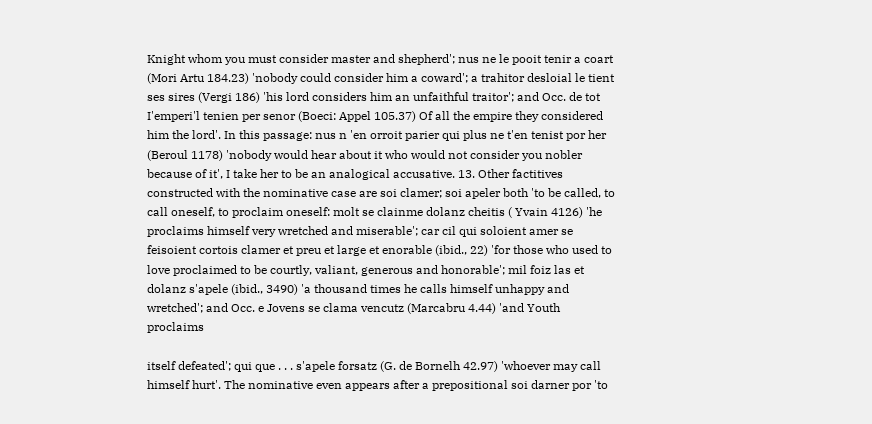Knight whom you must consider master and shepherd'; nus ne le pooit tenir a coart (Mori Artu 184.23) 'nobody could consider him a coward'; a trahitor desloial le tient ses sires (Vergi 186) 'his lord considers him an unfaithful traitor'; and Occ. de tot I'emperi'l tenien per senor (Boeci: Appel 105.37) Of all the empire they considered him the lord'. In this passage: nus n 'en orroit parier qui plus ne t'en tenist por her (Beroul 1178) 'nobody would hear about it who would not consider you nobler because of it', I take her to be an analogical accusative. 13. Other factitives constructed with the nominative case are soi clamer; soi apeler both 'to be called, to call oneself, to proclaim oneself: molt se clainme dolanz cheitis ( Yvain 4126) 'he proclaims himself very wretched and miserable'; car cil qui soloient amer se feisoient cortois clamer et preu et large et enorable (ibid., 22) 'for those who used to love proclaimed to be courtly, valiant, generous and honorable'; mil foiz las et dolanz s'apele (ibid., 3490) 'a thousand times he calls himself unhappy and wretched'; and Occ. e Jovens se clama vencutz (Marcabru 4.44) 'and Youth proclaims

itself defeated'; qui que . . . s'apele forsatz (G. de Bornelh 42.97) 'whoever may call himself hurt'. The nominative even appears after a prepositional soi darner por 'to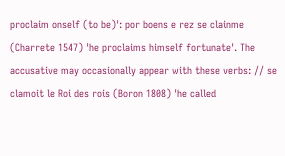proclaim onself (to be)': por boens e rez se clainme (Charrete 1547) 'he proclaims himself fortunate'. The accusative may occasionally appear with these verbs: // se clamoit le Roi des rois (Boron 1808) 'he called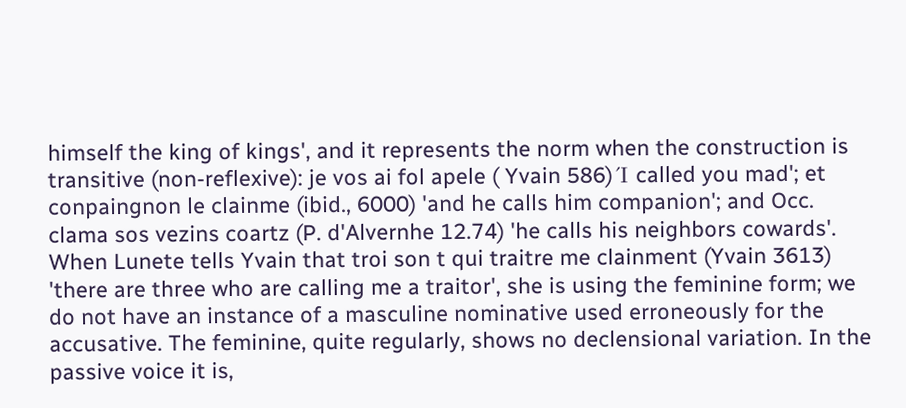himself the king of kings', and it represents the norm when the construction is transitive (non-reflexive): je vos ai fol apele ( Yvain 586) Ί called you mad'; et conpaingnon le clainme (ibid., 6000) 'and he calls him companion'; and Occ. clama sos vezins coartz (P. d'Alvernhe 12.74) 'he calls his neighbors cowards'. When Lunete tells Yvain that troi son t qui traitre me clainment (Yvain 3613) 'there are three who are calling me a traitor', she is using the feminine form; we do not have an instance of a masculine nominative used erroneously for the accusative. The feminine, quite regularly, shows no declensional variation. In the passive voice it is,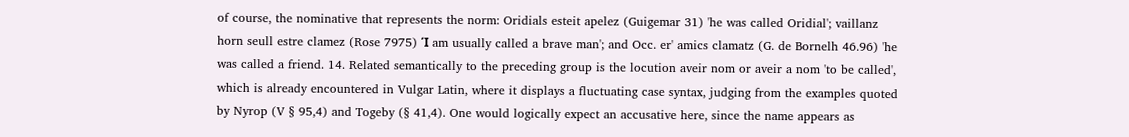of course, the nominative that represents the norm: Oridials esteit apelez (Guigemar 31) 'he was called Oridial'; vaillanz horn seull estre clamez (Rose 7975) Ί am usually called a brave man'; and Occ. er' amics clamatz (G. de Bornelh 46.96) 'he was called a friend. 14. Related semantically to the preceding group is the locution aveir nom or aveir a nom 'to be called', which is already encountered in Vulgar Latin, where it displays a fluctuating case syntax, judging from the examples quoted by Nyrop (V § 95,4) and Togeby (§ 41,4). One would logically expect an accusative here, since the name appears as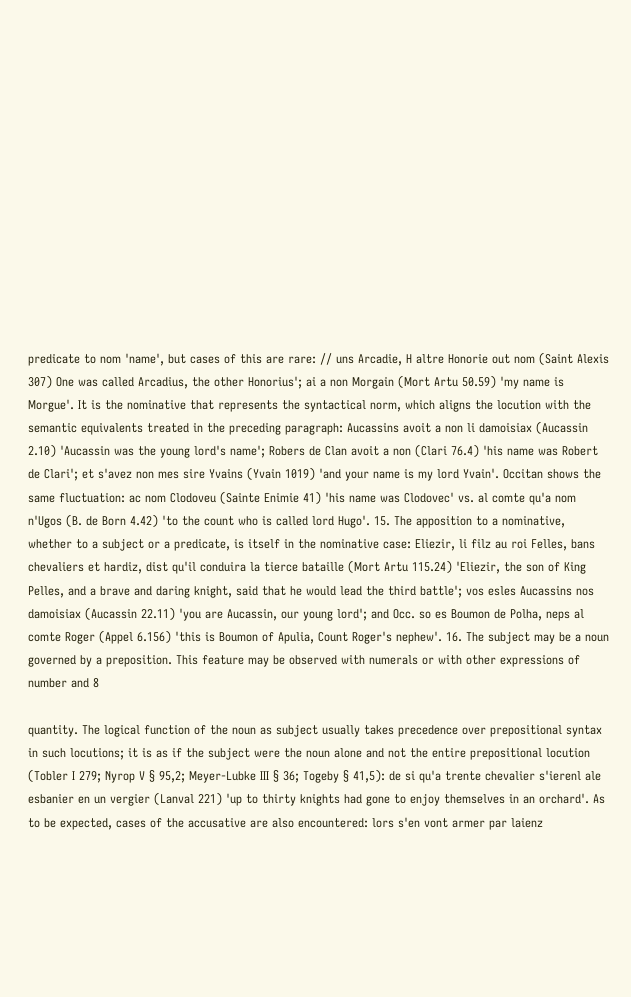predicate to nom 'name', but cases of this are rare: // uns Arcadie, H altre Honorie out nom (Saint Alexis 307) One was called Arcadius, the other Honorius'; ai a non Morgain (Mort Artu 50.59) 'my name is Morgue'. It is the nominative that represents the syntactical norm, which aligns the locution with the semantic equivalents treated in the preceding paragraph: Aucassins avoit a non li damoisiax (Aucassin 2.10) 'Aucassin was the young lord's name'; Robers de Clan avoit a non (Clari 76.4) 'his name was Robert de Clari'; et s'avez non mes sire Yvains (Yvain 1019) 'and your name is my lord Yvain'. Occitan shows the same fluctuation: ac nom Clodoveu (Sainte Enimie 41) 'his name was Clodovec' vs. al comte qu'a nom n'Ugos (B. de Born 4.42) 'to the count who is called lord Hugo'. 15. The apposition to a nominative, whether to a subject or a predicate, is itself in the nominative case: Eliezir, li filz au roi Felles, bans chevaliers et hardiz, dist qu'il conduira la tierce bataille (Mort Artu 115.24) 'Eliezir, the son of King Pelles, and a brave and daring knight, said that he would lead the third battle'; vos esles Aucassins nos damoisiax (Aucassin 22.11) 'you are Aucassin, our young lord'; and Occ. so es Boumon de Polha, neps al comte Roger (Appel 6.156) 'this is Boumon of Apulia, Count Roger's nephew'. 16. The subject may be a noun governed by a preposition. This feature may be observed with numerals or with other expressions of number and 8

quantity. The logical function of the noun as subject usually takes precedence over prepositional syntax in such locutions; it is as if the subject were the noun alone and not the entire prepositional locution (Tobler I 279; Nyrop V § 95,2; Meyer-Lubke III § 36; Togeby § 41,5): de si qu'a trente chevalier s'ierenl ale esbanier en un vergier (Lanval 221) 'up to thirty knights had gone to enjoy themselves in an orchard'. As to be expected, cases of the accusative are also encountered: lors s'en vont armer par laienz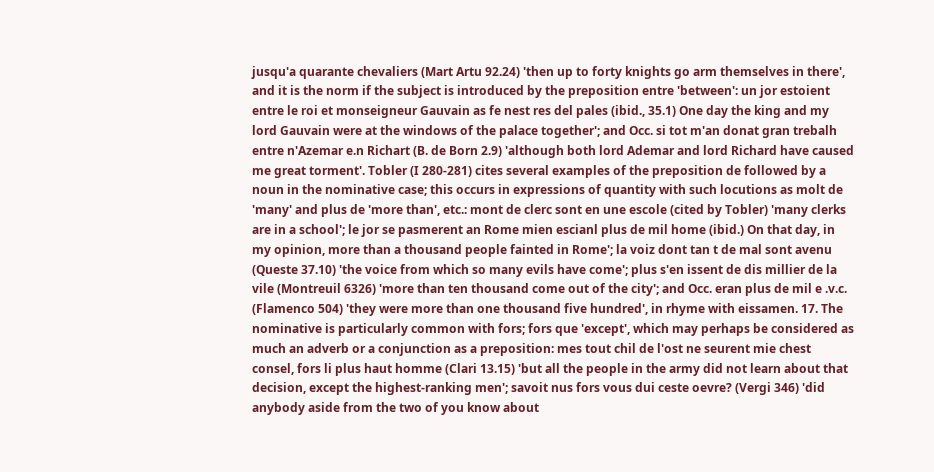jusqu'a quarante chevaliers (Mart Artu 92.24) 'then up to forty knights go arm themselves in there', and it is the norm if the subject is introduced by the preposition entre 'between': un jor estoient entre le roi et monseigneur Gauvain as fe nest res del pales (ibid., 35.1) One day the king and my lord Gauvain were at the windows of the palace together'; and Occ. si tot m'an donat gran trebalh entre n'Azemar e.n Richart (B. de Born 2.9) 'although both lord Ademar and lord Richard have caused me great torment'. Tobler (I 280-281) cites several examples of the preposition de followed by a noun in the nominative case; this occurs in expressions of quantity with such locutions as molt de 'many' and plus de 'more than', etc.: mont de clerc sont en une escole (cited by Tobler) 'many clerks are in a school'; le jor se pasmerent an Rome mien escianl plus de mil home (ibid.) On that day, in my opinion, more than a thousand people fainted in Rome'; la voiz dont tan t de mal sont avenu (Queste 37.10) 'the voice from which so many evils have come'; plus s'en issent de dis millier de la vile (Montreuil 6326) 'more than ten thousand come out of the city'; and Occ. eran plus de mil e .v.c. (Flamenco 504) 'they were more than one thousand five hundred', in rhyme with eissamen. 17. The nominative is particularly common with fors; fors que 'except', which may perhaps be considered as much an adverb or a conjunction as a preposition: mes tout chil de l'ost ne seurent mie chest consel, fors li plus haut homme (Clari 13.15) 'but all the people in the army did not learn about that decision, except the highest-ranking men'; savoit nus fors vous dui ceste oevre? (Vergi 346) 'did anybody aside from the two of you know about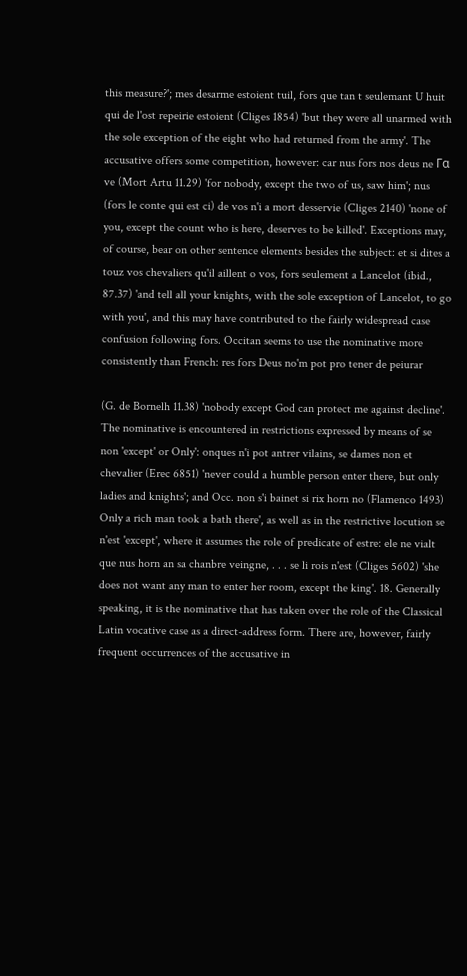this measure?'; mes desarme estoient tuil, fors que tan t seulemant U huit qui de l'ost repeirie estoient (Cliges 1854) 'but they were all unarmed with the sole exception of the eight who had returned from the army'. The accusative offers some competition, however: car nus fors nos deus ne Γα ve (Mort Artu 11.29) 'for nobody, except the two of us, saw him'; nus (fors le conte qui est ci) de vos n'i a mort desservie (Cliges 2140) 'none of you, except the count who is here, deserves to be killed'. Exceptions may, of course, bear on other sentence elements besides the subject: et si dites a touz vos chevaliers qu'il aillent o vos, fors seulement a Lancelot (ibid., 87.37) 'and tell all your knights, with the sole exception of Lancelot, to go with you', and this may have contributed to the fairly widespread case confusion following fors. Occitan seems to use the nominative more consistently than French: res fors Deus no'm pot pro tener de peiurar

(G. de Bornelh 11.38) 'nobody except God can protect me against decline'. The nominative is encountered in restrictions expressed by means of se non 'except' or Only': onques n'i pot antrer vilains, se dames non et chevalier (Erec 6851) 'never could a humble person enter there, but only ladies and knights'; and Occ. non s'i bainet si rix horn no (Flamenco 1493) Only a rich man took a bath there', as well as in the restrictive locution se n'est 'except', where it assumes the role of predicate of estre: ele ne vialt que nus horn an sa chanbre veingne, . . . se li rois n'est (Cliges 5602) 'she does not want any man to enter her room, except the king'. 18. Generally speaking, it is the nominative that has taken over the role of the Classical Latin vocative case as a direct-address form. There are, however, fairly frequent occurrences of the accusative in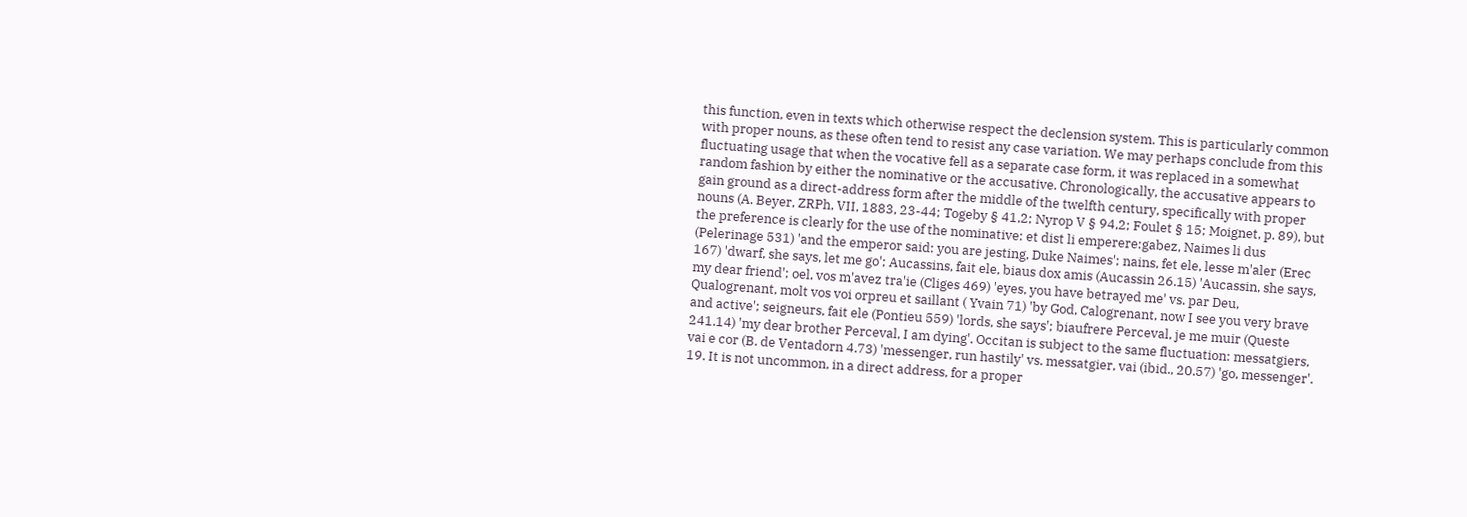this function, even in texts which otherwise respect the declension system. This is particularly common with proper nouns, as these often tend to resist any case variation. We may perhaps conclude from this fluctuating usage that when the vocative fell as a separate case form, it was replaced in a somewhat random fashion by either the nominative or the accusative. Chronologically, the accusative appears to gain ground as a direct-address form after the middle of the twelfth century, specifically with proper nouns (A. Beyer, ZRPh, VII, 1883, 23-44; Togeby § 41,2; Nyrop V § 94,2; Foulet § 15; Moignet, p. 89), but the preference is clearly for the use of the nominative: et dist li emperere:gabez, Naimes li dus (Pelerinage 531) 'and the emperor said: you are jesting, Duke Naimes'; nains, fet ele, lesse m'aler (Erec 167) 'dwarf, she says, let me go'; Aucassins, fait ele, biaus dox amis (Aucassin 26.15) 'Aucassin, she says, my dear friend'; oel, vos m'avez tra'ie (Cliges 469) 'eyes, you have betrayed me' vs. par Deu, Qualogrenant, molt vos voi orpreu et saillant ( Yvain 71) 'by God, Calogrenant, now I see you very brave and active'; seigneurs, fait ele (Pontieu 559) 'lords, she says'; biaufrere Perceval, je me muir (Queste 241.14) 'my dear brother Perceval, I am dying'. Occitan is subject to the same fluctuation: messatgiers, vai e cor (B. de Ventadorn 4.73) 'messenger, run hastily' vs. messatgier, vai (ibid., 20.57) 'go, messenger'. 19. It is not uncommon, in a direct address, for a proper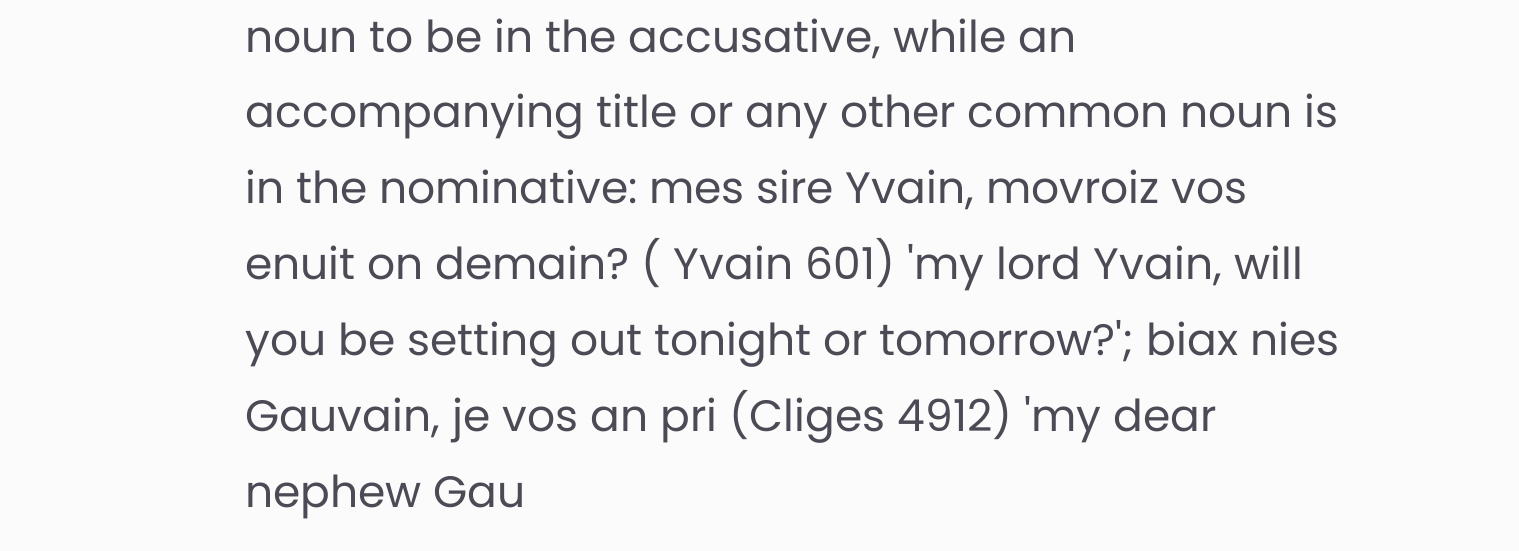noun to be in the accusative, while an accompanying title or any other common noun is in the nominative: mes sire Yvain, movroiz vos enuit on demain? ( Yvain 601) 'my lord Yvain, will you be setting out tonight or tomorrow?'; biax nies Gauvain, je vos an pri (Cliges 4912) 'my dear nephew Gau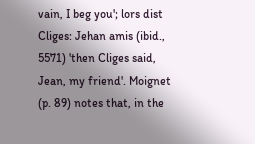vain, I beg you'; lors dist Cliges: Jehan amis (ibid., 5571) 'then Cliges said, Jean, my friend'. Moignet (p. 89) notes that, in the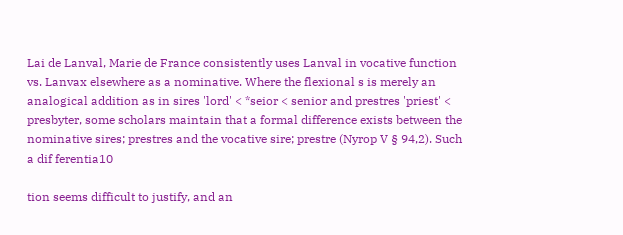Lai de Lanval, Marie de France consistently uses Lanval in vocative function vs. Lanvax elsewhere as a nominative. Where the flexional s is merely an analogical addition as in sires 'lord' < *seior < senior and prestres 'priest' < presbyter, some scholars maintain that a formal difference exists between the nominative sires; prestres and the vocative sire; prestre (Nyrop V § 94,2). Such a dif ferentia10

tion seems difficult to justify, and an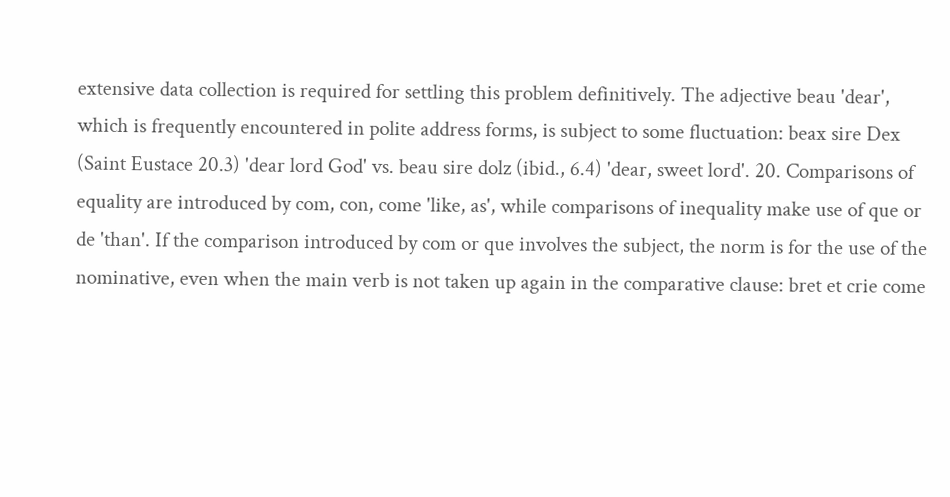extensive data collection is required for settling this problem definitively. The adjective beau 'dear', which is frequently encountered in polite address forms, is subject to some fluctuation: beax sire Dex (Saint Eustace 20.3) 'dear lord God' vs. beau sire dolz (ibid., 6.4) 'dear, sweet lord'. 20. Comparisons of equality are introduced by com, con, come 'like, as', while comparisons of inequality make use of que or de 'than'. If the comparison introduced by com or que involves the subject, the norm is for the use of the nominative, even when the main verb is not taken up again in the comparative clause: bret et crie come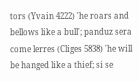tors (Yvain 4222) 'he roars and bellows like a bull'; panduz sera come lerres (Cliges 5838) 'he will be hanged like a thief; si se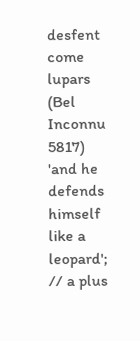desfent come lupars (Bel Inconnu 5817) 'and he defends himself like a leopard'; // a plus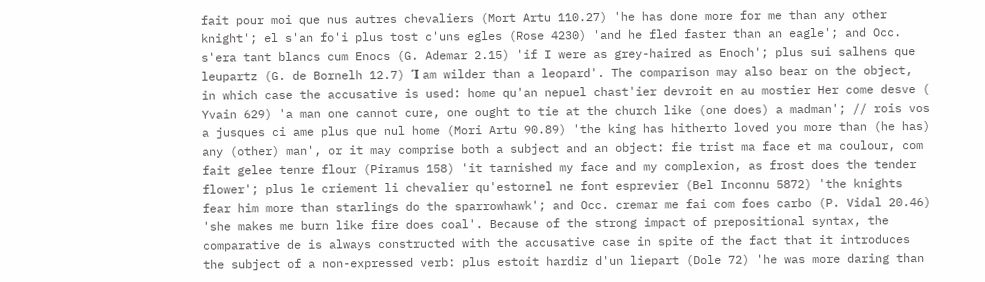fait pour moi que nus autres chevaliers (Mort Artu 110.27) 'he has done more for me than any other knight'; el s'an fo'i plus tost c'uns egles (Rose 4230) 'and he fled faster than an eagle'; and Occ. s'era tant blancs cum Enocs (G. Ademar 2.15) 'if I were as grey-haired as Enoch'; plus sui salhens que leupartz (G. de Bornelh 12.7) Ί am wilder than a leopard'. The comparison may also bear on the object, in which case the accusative is used: home qu'an nepuel chast'ier devroit en au mostier Her come desve ( Yvain 629) 'a man one cannot cure, one ought to tie at the church like (one does) a madman'; // rois vos a jusques ci ame plus que nul home (Mori Artu 90.89) 'the king has hitherto loved you more than (he has) any (other) man', or it may comprise both a subject and an object: fie trist ma face et ma coulour, com fait gelee tenre flour (Piramus 158) 'it tarnished my face and my complexion, as frost does the tender flower'; plus le criement li chevalier qu'estornel ne font esprevier (Bel Inconnu 5872) 'the knights fear him more than starlings do the sparrowhawk'; and Occ. cremar me fai com foes carbo (P. Vidal 20.46) 'she makes me burn like fire does coal'. Because of the strong impact of prepositional syntax, the comparative de is always constructed with the accusative case in spite of the fact that it introduces the subject of a non-expressed verb: plus estoit hardiz d'un liepart (Dole 72) 'he was more daring than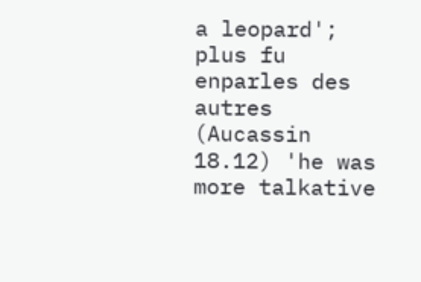a leopard'; plus fu enparles des autres (Aucassin 18.12) 'he was more talkative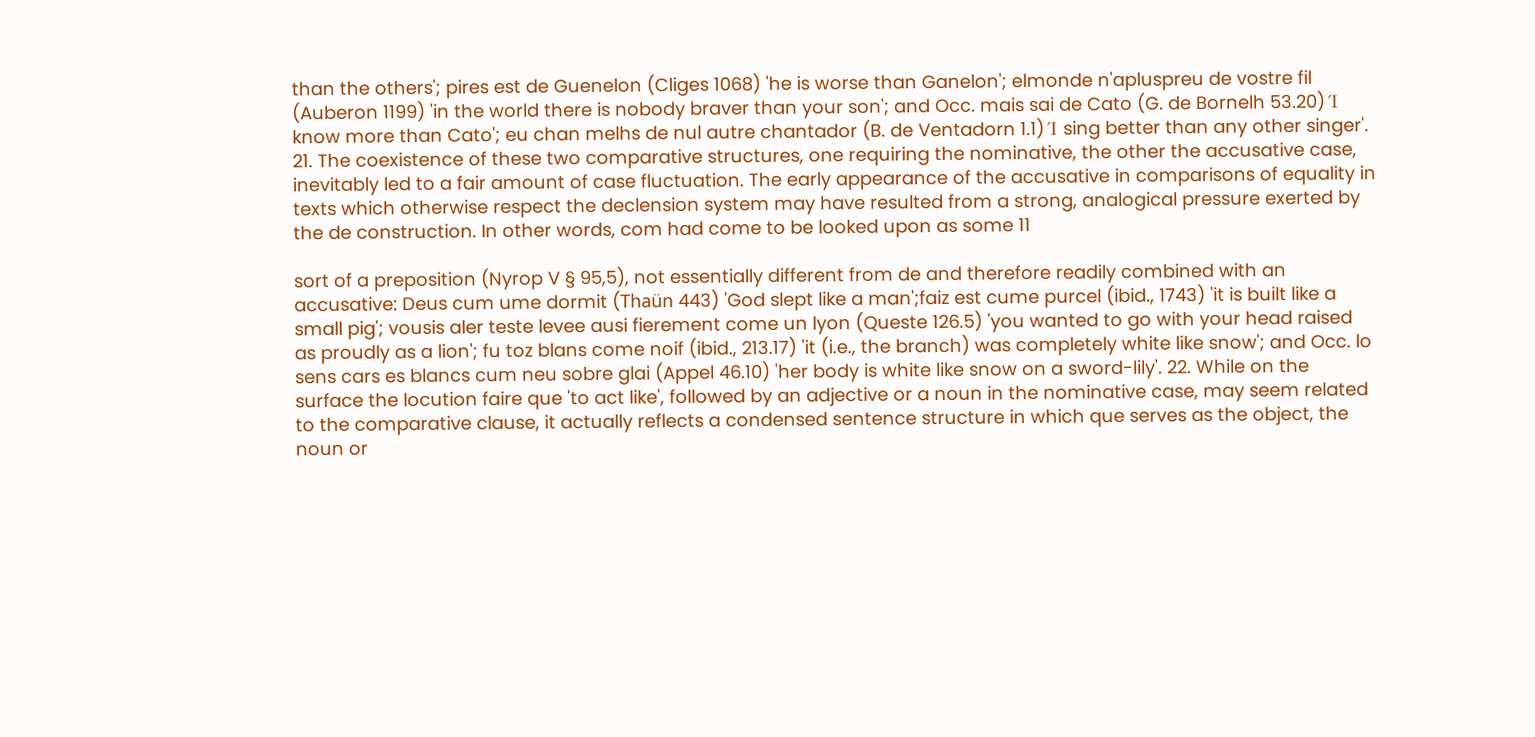than the others'; pires est de Guenelon (Cliges 1068) 'he is worse than Ganelon'; elmonde n'apluspreu de vostre fil (Auberon 1199) 'in the world there is nobody braver than your son'; and Occ. mais sai de Cato (G. de Bornelh 53.20) Ί know more than Cato'; eu chan melhs de nul autre chantador (B. de Ventadorn 1.1) Ί sing better than any other singer'. 21. The coexistence of these two comparative structures, one requiring the nominative, the other the accusative case, inevitably led to a fair amount of case fluctuation. The early appearance of the accusative in comparisons of equality in texts which otherwise respect the declension system may have resulted from a strong, analogical pressure exerted by the de construction. In other words, com had come to be looked upon as some 11

sort of a preposition (Nyrop V § 95,5), not essentially different from de and therefore readily combined with an accusative: Deus cum ume dormit (Thaün 443) 'God slept like a man';faiz est cume purcel (ibid., 1743) 'it is built like a small pig'; vousis aler teste levee ausi fierement come un lyon (Queste 126.5) 'you wanted to go with your head raised as proudly as a lion'; fu toz blans come noif (ibid., 213.17) 'it (i.e., the branch) was completely white like snow'; and Occ. lo sens cars es blancs cum neu sobre glai (Appel 46.10) 'her body is white like snow on a sword-lily'. 22. While on the surface the locution faire que 'to act like', followed by an adjective or a noun in the nominative case, may seem related to the comparative clause, it actually reflects a condensed sentence structure in which que serves as the object, the noun or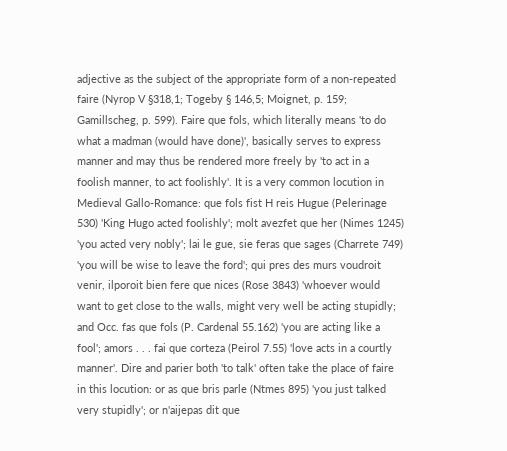adjective as the subject of the appropriate form of a non-repeated faire (Nyrop V §318,1; Togeby § 146,5; Moignet, p. 159; Gamillscheg, p. 599). Faire que fols, which literally means 'to do what a madman (would have done)', basically serves to express manner and may thus be rendered more freely by 'to act in a foolish manner, to act foolishly'. It is a very common locution in Medieval Gallo-Romance: que fols fist H reis Hugue (Pelerinage 530) 'King Hugo acted foolishly'; molt avezfet que her (Nimes 1245) 'you acted very nobly'; lai le gue, sie feras que sages (Charrete 749) 'you will be wise to leave the ford'; qui pres des murs voudroit venir, ilporoit bien fere que nices (Rose 3843) 'whoever would want to get close to the walls, might very well be acting stupidly; and Occ. fas que fols (P. Cardenal 55.162) 'you are acting like a fool'; amors . . . fai que corteza (Peirol 7.55) 'love acts in a courtly manner'. Dire and parier both 'to talk' often take the place of faire in this locution: or as que bris parle (Ntmes 895) 'you just talked very stupidly'; or n'aijepas dit que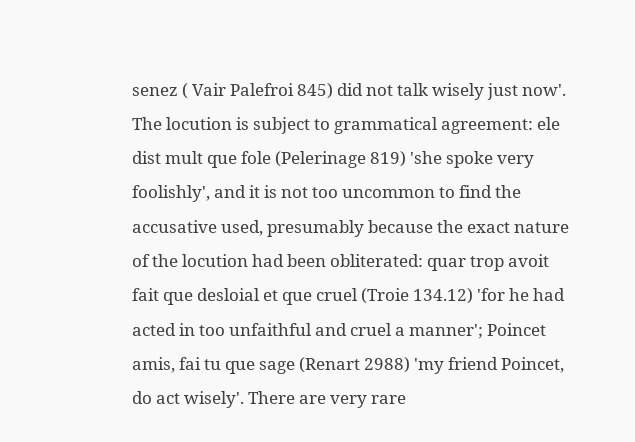senez ( Vair Palefroi 845) did not talk wisely just now'. The locution is subject to grammatical agreement: ele dist mult que fole (Pelerinage 819) 'she spoke very foolishly', and it is not too uncommon to find the accusative used, presumably because the exact nature of the locution had been obliterated: quar trop avoit fait que desloial et que cruel (Troie 134.12) 'for he had acted in too unfaithful and cruel a manner'; Poincet amis, fai tu que sage (Renart 2988) 'my friend Poincet, do act wisely'. There are very rare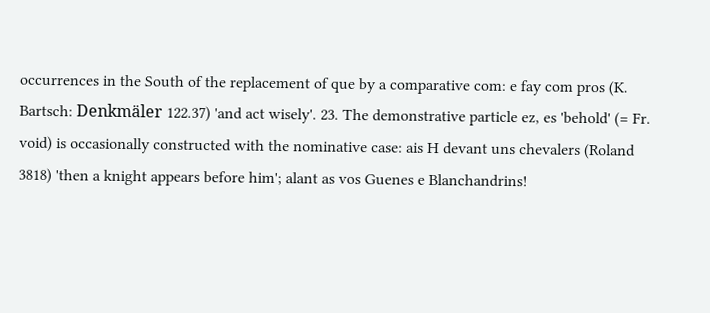occurrences in the South of the replacement of que by a comparative com: e fay com pros (K. Bartsch: Denkmäler 122.37) 'and act wisely'. 23. The demonstrative particle ez, es 'behold' (= Fr. void) is occasionally constructed with the nominative case: ais H devant uns chevalers (Roland 3818) 'then a knight appears before him'; alant as vos Guenes e Blanchandrins!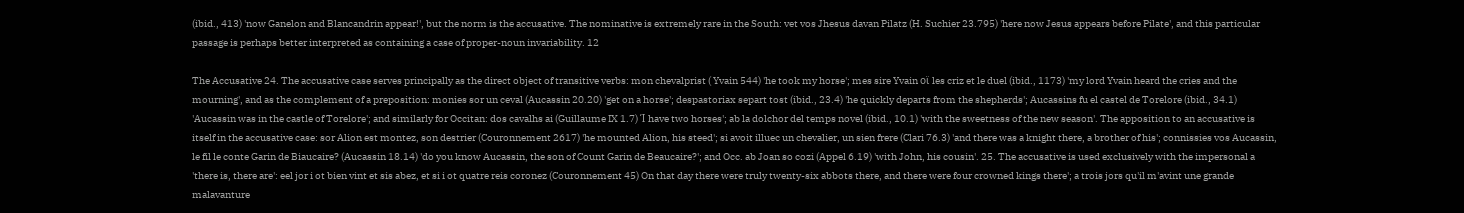(ibid., 413) 'now Ganelon and Blancandrin appear!', but the norm is the accusative. The nominative is extremely rare in the South: vet vos Jhesus davan Pilatz (H. Suchier 23.795) 'here now Jesus appears before Pilate', and this particular passage is perhaps better interpreted as containing a case of proper-noun invariability. 12

The Accusative 24. The accusative case serves principally as the direct object of transitive verbs: mon chevalprist ( Yvain 544) 'he took my horse'; mes sire Yvain οϊ les criz et le duel (ibid., 1173) 'my lord Yvain heard the cries and the mourning', and as the complement of a preposition: monies sor un ceval (Aucassin 20.20) 'get on a horse'; despastoriax separt tost (ibid., 23.4) 'he quickly departs from the shepherds'; Aucassins fu el castel de Torelore (ibid., 34.1) 'Aucassin was in the castle of Torelore'; and similarly for Occitan: dos cavalhs ai (Guillaume IX 1.7) Ί have two horses'; ab la dolchor del temps novel (ibid., 10.1) 'with the sweetness of the new season'. The apposition to an accusative is itself in the accusative case: sor Alion est montez, son destrier (Couronnement 2617) 'he mounted Alion, his steed'; si avoit illuec un chevalier, un sien frere (Clari 76.3) 'and there was a knight there, a brother of his'; connissies vos Aucassin, le fil le conte Garin de Biaucaire? (Aucassin 18.14) 'do you know Aucassin, the son of Count Garin de Beaucaire?'; and Occ. ab Joan so cozi (Appel 6.19) 'with John, his cousin'. 25. The accusative is used exclusively with the impersonal a 'there is, there are': eel jor i ot bien vint et sis abez, et si i ot quatre reis coronez (Couronnement 45) On that day there were truly twenty-six abbots there, and there were four crowned kings there'; a trois jors qu'il m'avint une grande malavanture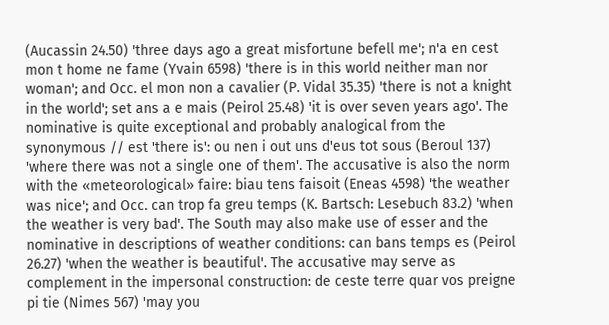(Aucassin 24.50) 'three days ago a great misfortune befell me'; n'a en cest mon t home ne fame (Yvain 6598) 'there is in this world neither man nor woman'; and Occ. el mon non a cavalier (P. Vidal 35.35) 'there is not a knight in the world'; set ans a e mais (Peirol 25.48) 'it is over seven years ago'. The nominative is quite exceptional and probably analogical from the synonymous // est 'there is': ou nen i out uns d'eus tot sous (Beroul 137) 'where there was not a single one of them'. The accusative is also the norm with the «meteorological» faire: biau tens faisoit (Eneas 4598) 'the weather was nice'; and Occ. can trop fa greu temps (K. Bartsch: Lesebuch 83.2) 'when the weather is very bad'. The South may also make use of esser and the nominative in descriptions of weather conditions: can bans temps es (Peirol 26.27) 'when the weather is beautiful'. The accusative may serve as complement in the impersonal construction: de ceste terre quar vos preigne pi tie (Nimes 567) 'may you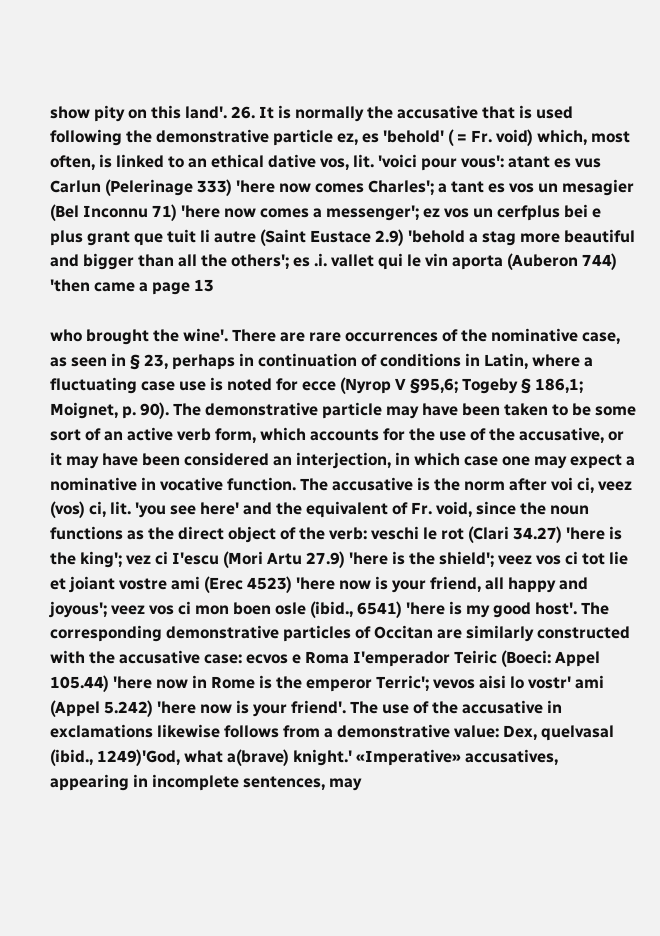show pity on this land'. 26. It is normally the accusative that is used following the demonstrative particle ez, es 'behold' ( = Fr. void) which, most often, is linked to an ethical dative vos, lit. 'voici pour vous': atant es vus Carlun (Pelerinage 333) 'here now comes Charles'; a tant es vos un mesagier (Bel Inconnu 71) 'here now comes a messenger'; ez vos un cerfplus bei e plus grant que tuit li autre (Saint Eustace 2.9) 'behold a stag more beautiful and bigger than all the others'; es .i. vallet qui le vin aporta (Auberon 744) 'then came a page 13

who brought the wine'. There are rare occurrences of the nominative case, as seen in § 23, perhaps in continuation of conditions in Latin, where a fluctuating case use is noted for ecce (Nyrop V §95,6; Togeby § 186,1; Moignet, p. 90). The demonstrative particle may have been taken to be some sort of an active verb form, which accounts for the use of the accusative, or it may have been considered an interjection, in which case one may expect a nominative in vocative function. The accusative is the norm after voi ci, veez (vos) ci, lit. 'you see here' and the equivalent of Fr. void, since the noun functions as the direct object of the verb: veschi le rot (Clari 34.27) 'here is the king'; vez ci I'escu (Mori Artu 27.9) 'here is the shield'; veez vos ci tot lie et joiant vostre ami (Erec 4523) 'here now is your friend, all happy and joyous'; veez vos ci mon boen osle (ibid., 6541) 'here is my good host'. The corresponding demonstrative particles of Occitan are similarly constructed with the accusative case: ecvos e Roma I'emperador Teiric (Boeci: Appel 105.44) 'here now in Rome is the emperor Terric'; vevos aisi lo vostr' ami (Appel 5.242) 'here now is your friend'. The use of the accusative in exclamations likewise follows from a demonstrative value: Dex, quelvasal (ibid., 1249)'God, what a(brave) knight.' «Imperative» accusatives, appearing in incomplete sentences, may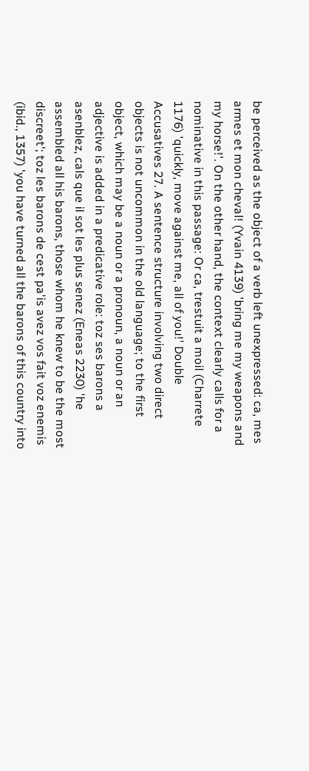be perceived as the object of a verb left unexpressed: ca, mes armes et mon cheval! (Yvain 4139) 'bring me my weapons and my horse!'. On the other hand, the context clearly calls for a nominative in this passage: Or ca, trestuit a moil (Charrete 1176) 'quickly, move against me, all of you!' Double Accusatives 27. A sentence structure involving two direct objects is not uncommon in the old language; to the first object, which may be a noun or a pronoun, a noun or an adjective is added in a predicative role: toz ses barons a asenblez, cals que il sot les plus senez (Eneas 2230) 'he assembled all his barons, those whom he knew to be the most discreet'; toz les barons de cest pa'is avez vos fait voz enemis (ibid., 1357) 'you have turned all the barons of this country into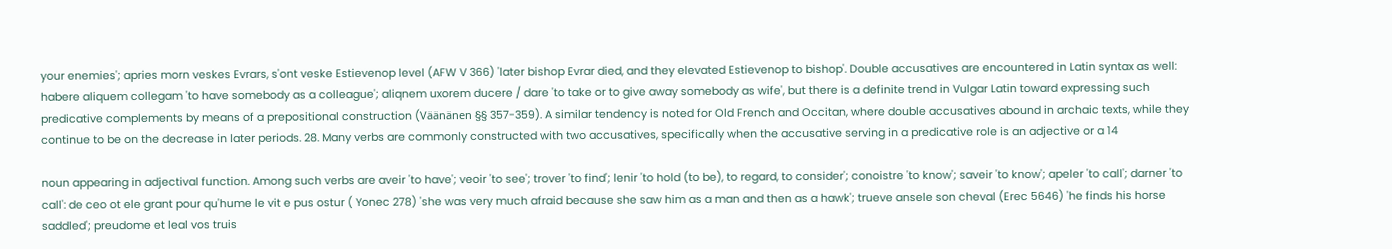your enemies'; apries morn veskes Evrars, s'ont veske Estievenop level (AFW V 366) 'later bishop Evrar died, and they elevated Estievenop to bishop'. Double accusatives are encountered in Latin syntax as well: habere aliquem collegam 'to have somebody as a colleague'; aliqnem uxorem ducere / dare 'to take or to give away somebody as wife', but there is a definite trend in Vulgar Latin toward expressing such predicative complements by means of a prepositional construction (Väänänen §§ 357-359). A similar tendency is noted for Old French and Occitan, where double accusatives abound in archaic texts, while they continue to be on the decrease in later periods. 28. Many verbs are commonly constructed with two accusatives, specifically when the accusative serving in a predicative role is an adjective or a 14

noun appearing in adjectival function. Among such verbs are aveir 'to have'; veoir 'to see'; trover 'to find'; lenir 'to hold (to be), to regard, to consider'; conoistre 'to know'; saveir 'to know'; apeler 'to call'; darner 'to call': de ceo ot ele grant pour qu'hume le vit e pus ostur ( Yonec 278) 'she was very much afraid because she saw him as a man and then as a hawk'; trueve ansele son cheval (Erec 5646) 'he finds his horse saddled'; preudome et leal vos truis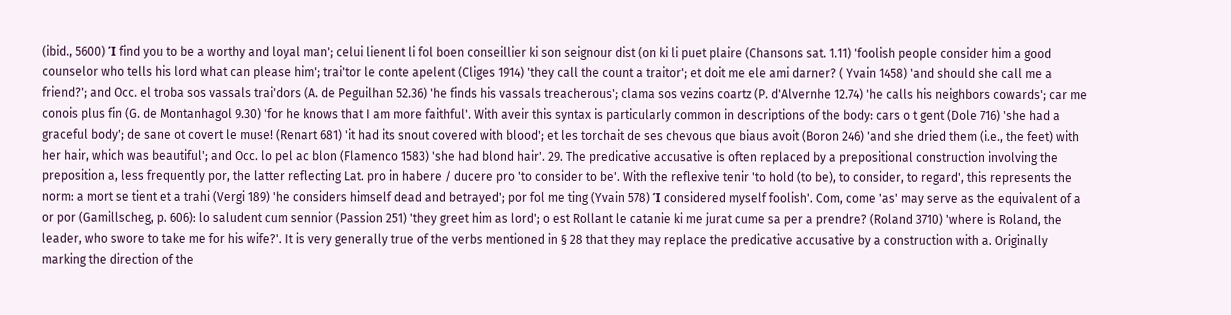(ibid., 5600) Ί find you to be a worthy and loyal man'; celui lienent li fol boen conseillier ki son seignour dist (on ki li puet plaire (Chansons sat. 1.11) 'foolish people consider him a good counselor who tells his lord what can please him'; trai'tor le conte apelent (Cliges 1914) 'they call the count a traitor'; et doit me ele ami darner? ( Yvain 1458) 'and should she call me a friend?'; and Occ. el troba sos vassals trai'dors (A. de Peguilhan 52.36) 'he finds his vassals treacherous'; clama sos vezins coartz (P. d'Alvernhe 12.74) 'he calls his neighbors cowards'; car me conois plus fin (G. de Montanhagol 9.30) 'for he knows that I am more faithful'. With aveir this syntax is particularly common in descriptions of the body: cars o t gent (Dole 716) 'she had a graceful body'; de sane ot covert le muse! (Renart 681) 'it had its snout covered with blood'; et les torchait de ses chevous que biaus avoit (Boron 246) 'and she dried them (i.e., the feet) with her hair, which was beautiful'; and Occ. lo pel ac blon (Flamenco 1583) 'she had blond hair'. 29. The predicative accusative is often replaced by a prepositional construction involving the preposition a, less frequently por, the latter reflecting Lat. pro in habere / ducere pro 'to consider to be'. With the reflexive tenir 'to hold (to be), to consider, to regard', this represents the norm: a mort se tient et a trahi (Vergi 189) 'he considers himself dead and betrayed'; por fol me ting (Yvain 578) Ί considered myself foolish'. Com, come 'as' may serve as the equivalent of a or por (Gamillscheg, p. 606): lo saludent cum sennior (Passion 251) 'they greet him as lord'; o est Rollant le catanie ki me jurat cume sa per a prendre? (Roland 3710) 'where is Roland, the leader, who swore to take me for his wife?'. It is very generally true of the verbs mentioned in § 28 that they may replace the predicative accusative by a construction with a. Originally marking the direction of the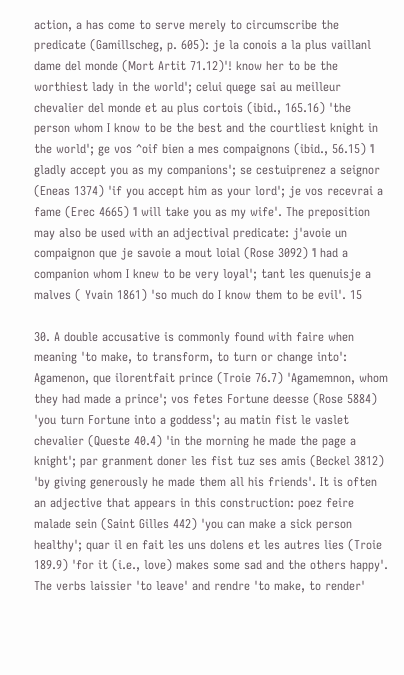action, a has come to serve merely to circumscribe the predicate (Gamillscheg, p. 605): je la conois a la plus vaillanl dame del monde (Mort Artit 71.12)'! know her to be the worthiest lady in the world'; celui quege sai au meilleur chevalier del monde et au plus cortois (ibid., 165.16) 'the person whom I know to be the best and the courtliest knight in the world'; ge vos ^oif bien a mes compaignons (ibid., 56.15) Ί gladly accept you as my companions'; se cestuiprenez a seignor (Eneas 1374) 'if you accept him as your lord'; je vos recevrai a fame (Erec 4665) Ί will take you as my wife'. The preposition may also be used with an adjectival predicate: j'avoie un compaignon que je savoie a mout loial (Rose 3092) Ί had a companion whom I knew to be very loyal'; tant les quenuisje a malves ( Yvain 1861) 'so much do I know them to be evil'. 15

30. A double accusative is commonly found with faire when meaning 'to make, to transform, to turn or change into': Agamenon, que ilorentfait prince (Troie 76.7) 'Agamemnon, whom they had made a prince'; vos fetes Fortune deesse (Rose 5884) 'you turn Fortune into a goddess'; au matin fist le vaslet chevalier (Queste 40.4) 'in the morning he made the page a knight'; par granment doner les fist tuz ses amis (Beckel 3812) 'by giving generously he made them all his friends'. It is often an adjective that appears in this construction: poez feire malade sein (Saint Gilles 442) 'you can make a sick person healthy'; quar il en fait les uns dolens et les autres lies (Troie 189.9) 'for it (i.e., love) makes some sad and the others happy'. The verbs laissier 'to leave' and rendre 'to make, to render'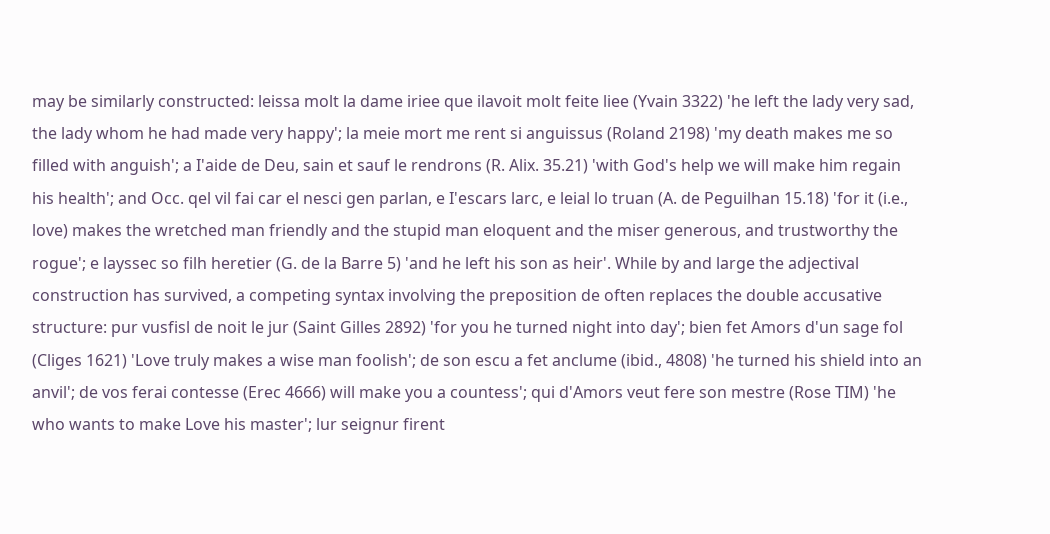may be similarly constructed: leissa molt la dame iriee que ilavoit molt feite liee (Yvain 3322) 'he left the lady very sad, the lady whom he had made very happy'; la meie mort me rent si anguissus (Roland 2198) 'my death makes me so filled with anguish'; a I'aide de Deu, sain et sauf le rendrons (R. Alix. 35.21) 'with God's help we will make him regain his health'; and Occ. qel vil fai car el nesci gen parlan, e I'escars larc, e leial lo truan (A. de Peguilhan 15.18) 'for it (i.e., love) makes the wretched man friendly and the stupid man eloquent and the miser generous, and trustworthy the rogue'; e layssec so filh heretier (G. de la Barre 5) 'and he left his son as heir'. While by and large the adjectival construction has survived, a competing syntax involving the preposition de often replaces the double accusative structure: pur vusfisl de noit le jur (Saint Gilles 2892) 'for you he turned night into day'; bien fet Amors d'un sage fol (Cliges 1621) 'Love truly makes a wise man foolish'; de son escu a fet anclume (ibid., 4808) 'he turned his shield into an anvil'; de vos ferai contesse (Erec 4666) will make you a countess'; qui d'Amors veut fere son mestre (Rose TIM) 'he who wants to make Love his master'; lur seignur firent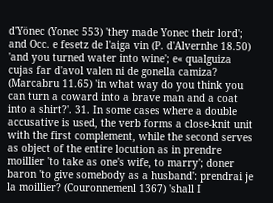d'Yönec (Yonec 553) 'they made Yonec their lord'; and Occ. e fesetz de l'aiga vin (P. d'Alvernhe 18.50) 'and you turned water into wine'; e« qualguiza cujas far d'avol valen ni de gonella camiza? (Marcabru 11.65) 'in what way do you think you can turn a coward into a brave man and a coat into a shirt?'. 31. In some cases where a double accusative is used, the verb forms a close-knit unit with the first complement, while the second serves as object of the entire locution as in prendre moillier 'to take as one's wife, to marry'; doner baron 'to give somebody as a husband': prendrai je la moillier? (Couronnemenl 1367) 'shall I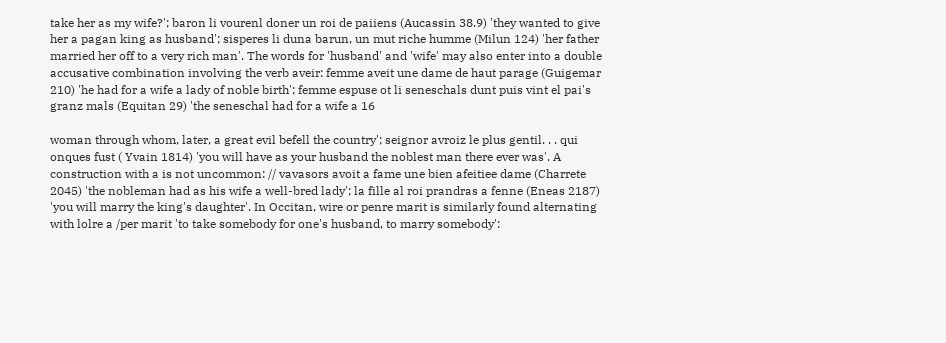take her as my wife?'; baron li vourenl doner un roi de paiiens (Aucassin 38.9) 'they wanted to give her a pagan king as husband'; sisperes li duna barun, un mut riche humme (Milun 124) 'her father married her off to a very rich man'. The words for 'husband' and 'wife' may also enter into a double accusative combination involving the verb aveir: femme aveit une dame de haut parage (Guigemar 210) 'he had for a wife a lady of noble birth'; femme espuse ot li seneschals dunt puis vint el pai's granz mals (Equitan 29) 'the seneschal had for a wife a 16

woman through whom, later, a great evil befell the country'; seignor avroiz le plus gentil. . . qui onques fust ( Yvain 1814) 'you will have as your husband the noblest man there ever was'. A construction with a is not uncommon: // vavasors avoit a fame une bien afeitiee dame (Charrete 2045) 'the nobleman had as his wife a well-bred lady'; la fille al roi prandras a fenne (Eneas 2187) 'you will marry the king's daughter'. In Occitan, wire or penre marit is similarly found alternating with lolre a /per marit 'to take somebody for one's husband, to marry somebody':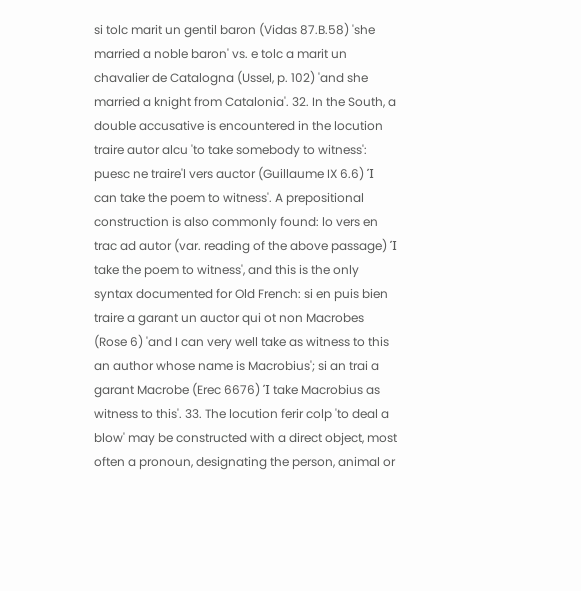si tolc marit un gentil baron (Vidas 87.B.58) 'she married a noble baron' vs. e tolc a marit un chavalier de Catalogna (Ussel, p. 102) 'and she married a knight from Catalonia'. 32. In the South, a double accusative is encountered in the locution traire autor alcu 'to take somebody to witness': puesc ne traire'l vers auctor (Guillaume IX 6.6) Ί can take the poem to witness'. A prepositional construction is also commonly found: lo vers en trac ad autor (var. reading of the above passage) Ί take the poem to witness', and this is the only syntax documented for Old French: si en puis bien traire a garant un auctor qui ot non Macrobes (Rose 6) 'and I can very well take as witness to this an author whose name is Macrobius'; si an trai a garant Macrobe (Erec 6676) Ί take Macrobius as witness to this'. 33. The locution ferir colp 'to deal a blow' may be constructed with a direct object, most often a pronoun, designating the person, animal or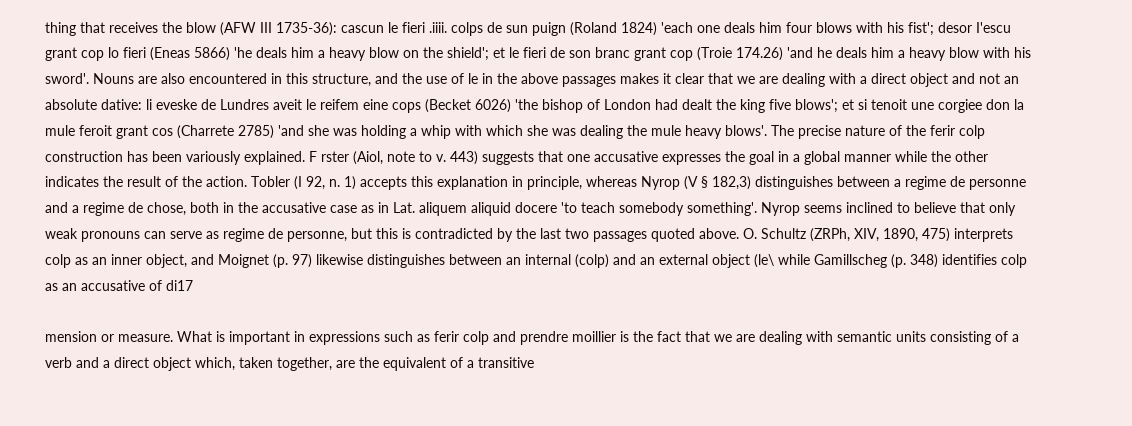thing that receives the blow (AFW III 1735-36): cascun le fieri .iiii. colps de sun puign (Roland 1824) 'each one deals him four blows with his fist'; desor I'escu grant cop lo fieri (Eneas 5866) 'he deals him a heavy blow on the shield'; et le fieri de son branc grant cop (Troie 174.26) 'and he deals him a heavy blow with his sword'. Nouns are also encountered in this structure, and the use of le in the above passages makes it clear that we are dealing with a direct object and not an absolute dative: li eveske de Lundres aveit le reifem eine cops (Becket 6026) 'the bishop of London had dealt the king five blows'; et si tenoit une corgiee don la mule feroit grant cos (Charrete 2785) 'and she was holding a whip with which she was dealing the mule heavy blows'. The precise nature of the ferir colp construction has been variously explained. F rster (Aiol, note to v. 443) suggests that one accusative expresses the goal in a global manner while the other indicates the result of the action. Tobler (I 92, n. 1) accepts this explanation in principle, whereas Nyrop (V § 182,3) distinguishes between a regime de personne and a regime de chose, both in the accusative case as in Lat. aliquem aliquid docere 'to teach somebody something'. Nyrop seems inclined to believe that only weak pronouns can serve as regime de personne, but this is contradicted by the last two passages quoted above. O. Schultz (ZRPh, XIV, 1890, 475) interprets colp as an inner object, and Moignet (p. 97) likewise distinguishes between an internal (colp) and an external object (le\ while Gamillscheg (p. 348) identifies colp as an accusative of di17

mension or measure. What is important in expressions such as ferir colp and prendre moillier is the fact that we are dealing with semantic units consisting of a verb and a direct object which, taken together, are the equivalent of a transitive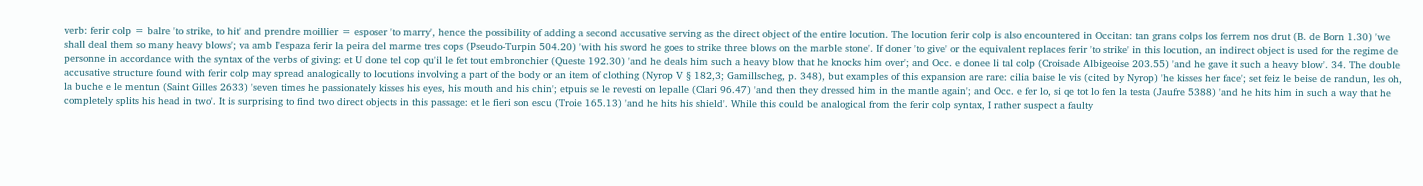verb: ferir colp = balre 'to strike, to hit' and prendre moillier = esposer 'to marry', hence the possibility of adding a second accusative serving as the direct object of the entire locution. The locution ferir colp is also encountered in Occitan: tan grans colps los ferrem nos drut (B. de Born 1.30) 'we shall deal them so many heavy blows'; va amb I'espaza ferir la peira del marme tres cops (Pseudo-Turpin 504.20) 'with his sword he goes to strike three blows on the marble stone'. If doner 'to give' or the equivalent replaces ferir 'to strike' in this locution, an indirect object is used for the regime de personne in accordance with the syntax of the verbs of giving: et U done tel cop qu'il le fet tout embronchier (Queste 192.30) 'and he deals him such a heavy blow that he knocks him over'; and Occ. e donee li tal colp (Croisade Albigeoise 203.55) 'and he gave it such a heavy blow'. 34. The double accusative structure found with ferir colp may spread analogically to locutions involving a part of the body or an item of clothing (Nyrop V § 182,3; Gamillscheg, p. 348), but examples of this expansion are rare: cilia baise le vis (cited by Nyrop) 'he kisses her face'; set feiz le beise de randun, les oh, la buche e le mentun (Saint Gilles 2633) 'seven times he passionately kisses his eyes, his mouth and his chin'; etpuis se le revesti on lepalle (Clari 96.47) 'and then they dressed him in the mantle again'; and Occ. e fer lo, si qe tot lo fen la testa (Jaufre 5388) 'and he hits him in such a way that he completely splits his head in two'. It is surprising to find two direct objects in this passage: et le fieri son escu (Troie 165.13) 'and he hits his shield'. While this could be analogical from the ferir colp syntax, I rather suspect a faulty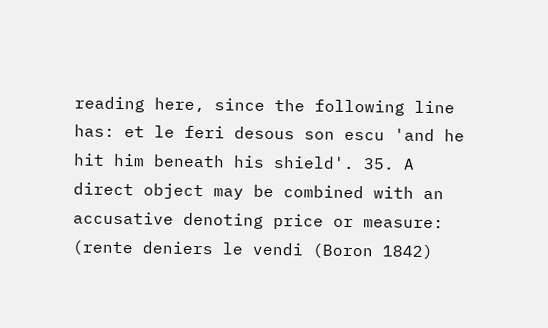reading here, since the following line has: et le feri desous son escu 'and he hit him beneath his shield'. 35. A direct object may be combined with an accusative denoting price or measure: (rente deniers le vendi (Boron 1842)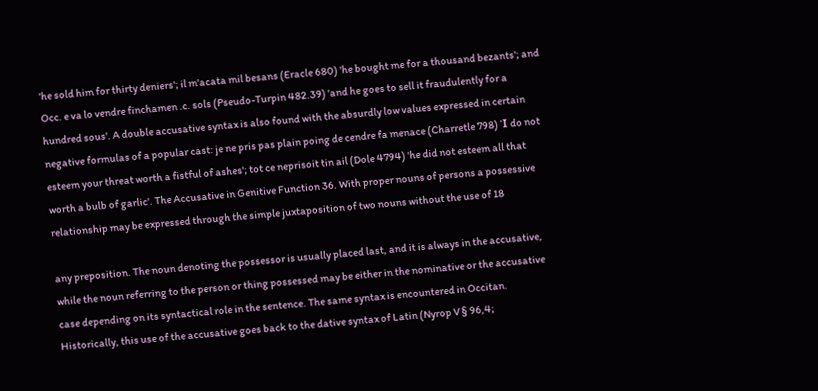'he sold him for thirty deniers'; il m'acata mil besans (Eracle 680) 'he bought me for a thousand bezants'; and Occ. e va lo vendre finchamen .c. sols (Pseudo-Turpin 482.39) 'and he goes to sell it fraudulently for a hundred sous'. A double accusative syntax is also found with the absurdly low values expressed in certain negative formulas of a popular cast: je ne pris pas plain poing de cendre fa menace (Charretle 798) Ί do not esteem your threat worth a fistful of ashes'; tot ce neprisoit tin ail (Dole 4794) 'he did not esteem all that worth a bulb of garlic'. The Accusative in Genitive Function 36. With proper nouns of persons a possessive relationship may be expressed through the simple juxtaposition of two nouns without the use of 18

any preposition. The noun denoting the possessor is usually placed last, and it is always in the accusative, while the noun referring to the person or thing possessed may be either in the nominative or the accusative case depending on its syntactical role in the sentence. The same syntax is encountered in Occitan. Historically, this use of the accusative goes back to the dative syntax of Latin (Nyrop V § 96,4;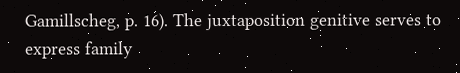Gamillscheg, p. 16). The juxtaposition genitive serves to express family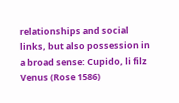relationships and social links, but also possession in a broad sense: Cupido, li filz Venus (Rose 1586)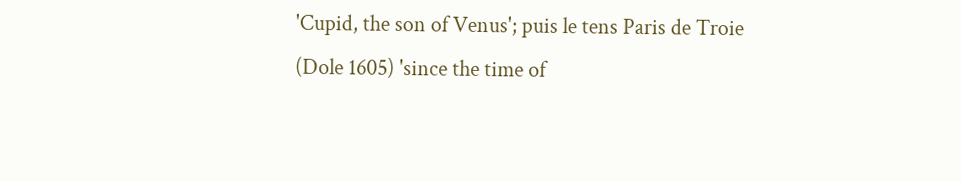'Cupid, the son of Venus'; puis le tens Paris de Troie (Dole 1605) 'since the time of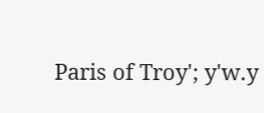Paris of Troy'; y'w.y